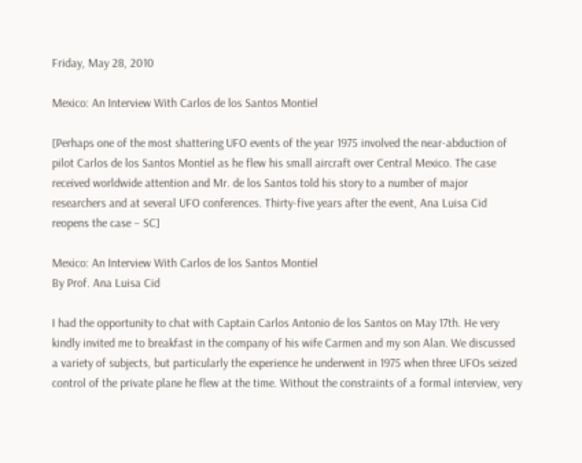Friday, May 28, 2010

Mexico: An Interview With Carlos de los Santos Montiel

[Perhaps one of the most shattering UFO events of the year 1975 involved the near-abduction of pilot Carlos de los Santos Montiel as he flew his small aircraft over Central Mexico. The case received worldwide attention and Mr. de los Santos told his story to a number of major researchers and at several UFO conferences. Thirty-five years after the event, Ana Luisa Cid reopens the case – SC]

Mexico: An Interview With Carlos de los Santos Montiel
By Prof. Ana Luisa Cid

I had the opportunity to chat with Captain Carlos Antonio de los Santos on May 17th. He very kindly invited me to breakfast in the company of his wife Carmen and my son Alan. We discussed a variety of subjects, but particularly the experience he underwent in 1975 when three UFOs seized control of the private plane he flew at the time. Without the constraints of a formal interview, very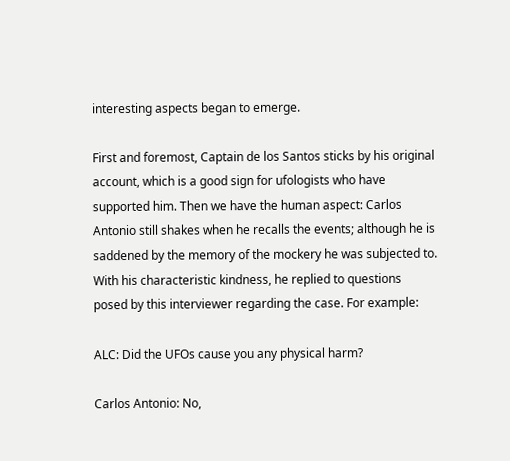interesting aspects began to emerge.

First and foremost, Captain de los Santos sticks by his original account, which is a good sign for ufologists who have supported him. Then we have the human aspect: Carlos Antonio still shakes when he recalls the events; although he is saddened by the memory of the mockery he was subjected to. With his characteristic kindness, he replied to questions posed by this interviewer regarding the case. For example:

ALC: Did the UFOs cause you any physical harm?

Carlos Antonio: No,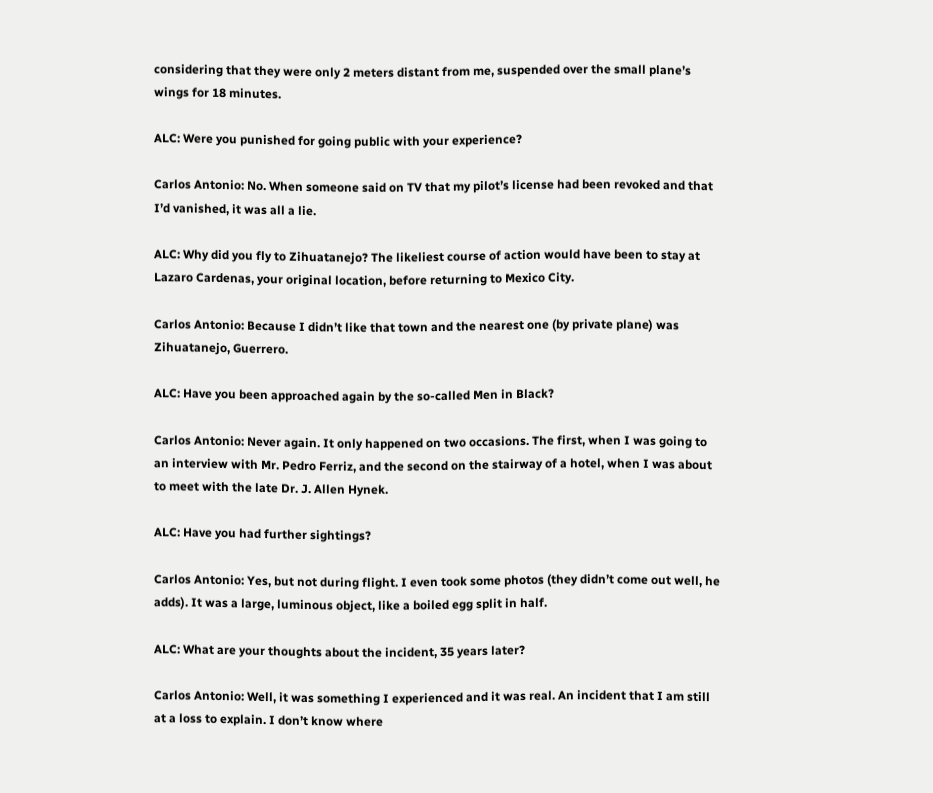considering that they were only 2 meters distant from me, suspended over the small plane’s wings for 18 minutes.

ALC: Were you punished for going public with your experience?

Carlos Antonio: No. When someone said on TV that my pilot’s license had been revoked and that I’d vanished, it was all a lie.

ALC: Why did you fly to Zihuatanejo? The likeliest course of action would have been to stay at Lazaro Cardenas, your original location, before returning to Mexico City.

Carlos Antonio: Because I didn’t like that town and the nearest one (by private plane) was Zihuatanejo, Guerrero.

ALC: Have you been approached again by the so-called Men in Black?

Carlos Antonio: Never again. It only happened on two occasions. The first, when I was going to an interview with Mr. Pedro Ferriz, and the second on the stairway of a hotel, when I was about to meet with the late Dr. J. Allen Hynek.

ALC: Have you had further sightings?

Carlos Antonio: Yes, but not during flight. I even took some photos (they didn’t come out well, he adds). It was a large, luminous object, like a boiled egg split in half.

ALC: What are your thoughts about the incident, 35 years later?

Carlos Antonio: Well, it was something I experienced and it was real. An incident that I am still at a loss to explain. I don’t know where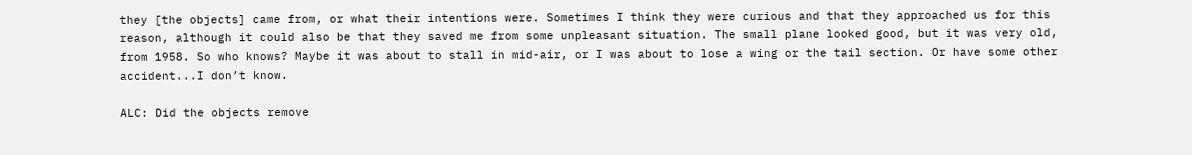they [the objects] came from, or what their intentions were. Sometimes I think they were curious and that they approached us for this reason, although it could also be that they saved me from some unpleasant situation. The small plane looked good, but it was very old, from 1958. So who knows? Maybe it was about to stall in mid-air, or I was about to lose a wing or the tail section. Or have some other accident...I don’t know.

ALC: Did the objects remove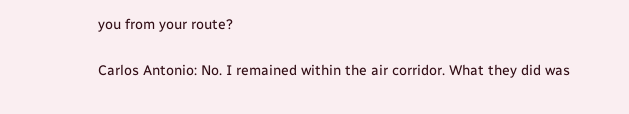you from your route?

Carlos Antonio: No. I remained within the air corridor. What they did was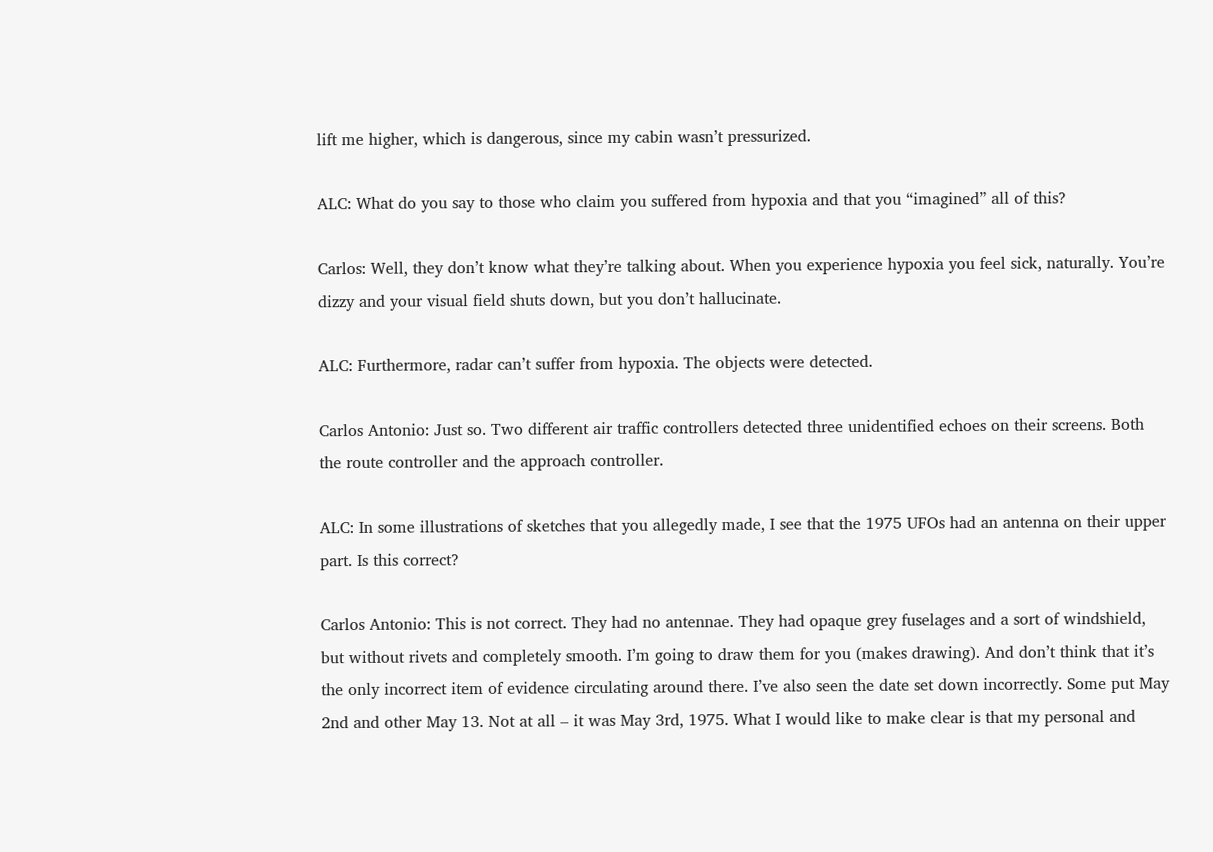lift me higher, which is dangerous, since my cabin wasn’t pressurized.

ALC: What do you say to those who claim you suffered from hypoxia and that you “imagined” all of this?

Carlos: Well, they don’t know what they’re talking about. When you experience hypoxia you feel sick, naturally. You’re dizzy and your visual field shuts down, but you don’t hallucinate.

ALC: Furthermore, radar can’t suffer from hypoxia. The objects were detected.

Carlos Antonio: Just so. Two different air traffic controllers detected three unidentified echoes on their screens. Both the route controller and the approach controller.

ALC: In some illustrations of sketches that you allegedly made, I see that the 1975 UFOs had an antenna on their upper part. Is this correct?

Carlos Antonio: This is not correct. They had no antennae. They had opaque grey fuselages and a sort of windshield, but without rivets and completely smooth. I’m going to draw them for you (makes drawing). And don’t think that it’s the only incorrect item of evidence circulating around there. I’ve also seen the date set down incorrectly. Some put May 2nd and other May 13. Not at all – it was May 3rd, 1975. What I would like to make clear is that my personal and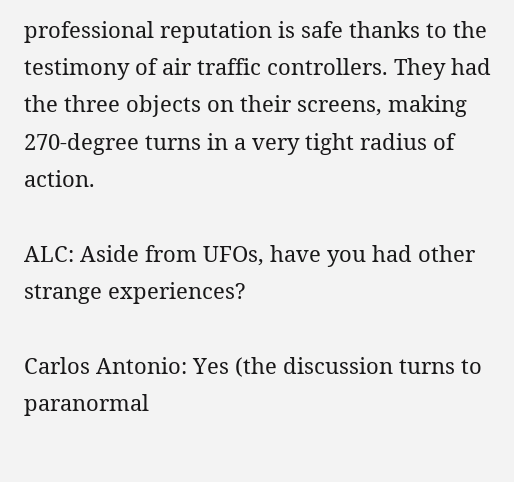professional reputation is safe thanks to the testimony of air traffic controllers. They had the three objects on their screens, making 270-degree turns in a very tight radius of action.

ALC: Aside from UFOs, have you had other strange experiences?

Carlos Antonio: Yes (the discussion turns to paranormal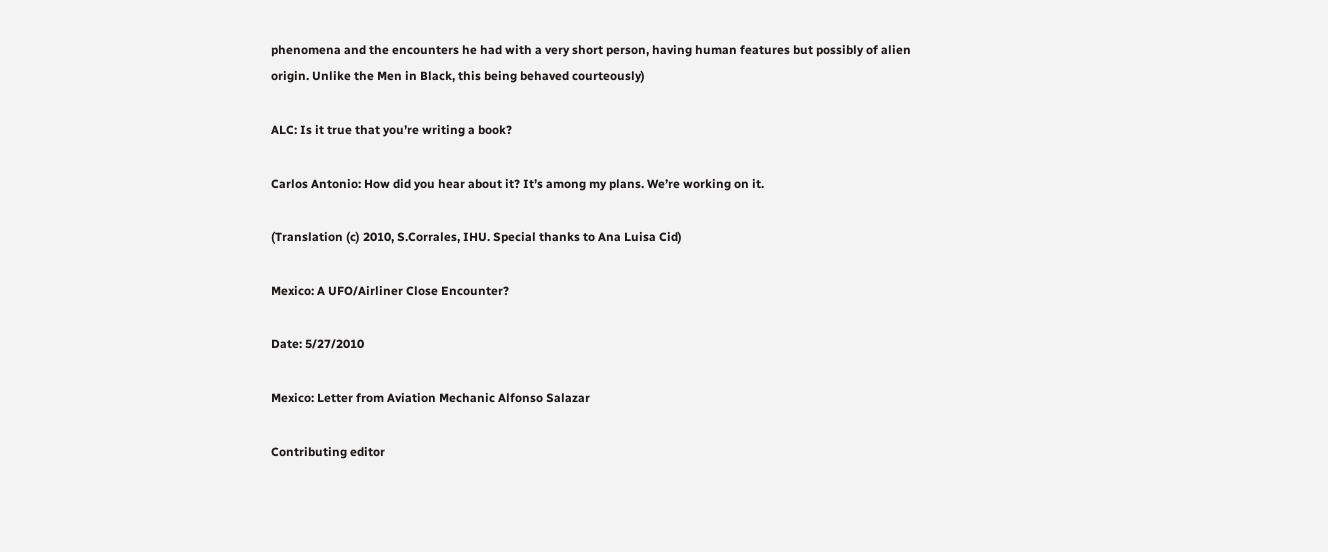phenomena and the encounters he had with a very short person, having human features but possibly of alien origin. Unlike the Men in Black, this being behaved courteously)

ALC: Is it true that you’re writing a book?

Carlos Antonio: How did you hear about it? It’s among my plans. We’re working on it.

(Translation (c) 2010, S.Corrales, IHU. Special thanks to Ana Luisa Cid)

Mexico: A UFO/Airliner Close Encounter?

Date: 5/27/2010

Mexico: Letter from Aviation Mechanic Alfonso Salazar

Contributing editor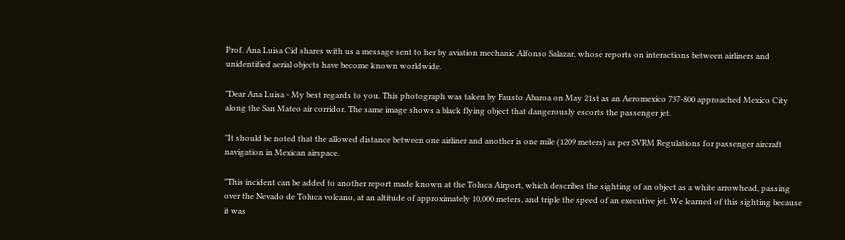Prof. Ana Luisa Cid shares with us a message sent to her by aviation mechanic Alfonso Salazar, whose reports on interactions between airliners and unidentified aerial objects have become known worldwide.

"Dear Ana Luisa - My best regards to you. This photograph was taken by Fausto Abaroa on May 21st as an Aeromexico 737-800 approached Mexico City along the San Mateo air corridor. The same image shows a black flying object that dangerously escorts the passenger jet.

"It should be noted that the allowed distance between one airliner and another is one mile (1209 meters) as per SVRM Regulations for passenger aircraft navigation in Mexican airspace.

"This incident can be added to another report made known at the Toluca Airport, which describes the sighting of an object as a white arrowhead, passing over the Nevado de Toluca volcano, at an altitude of approximately 10,000 meters, and triple the speed of an executive jet. We learned of this sighting because it was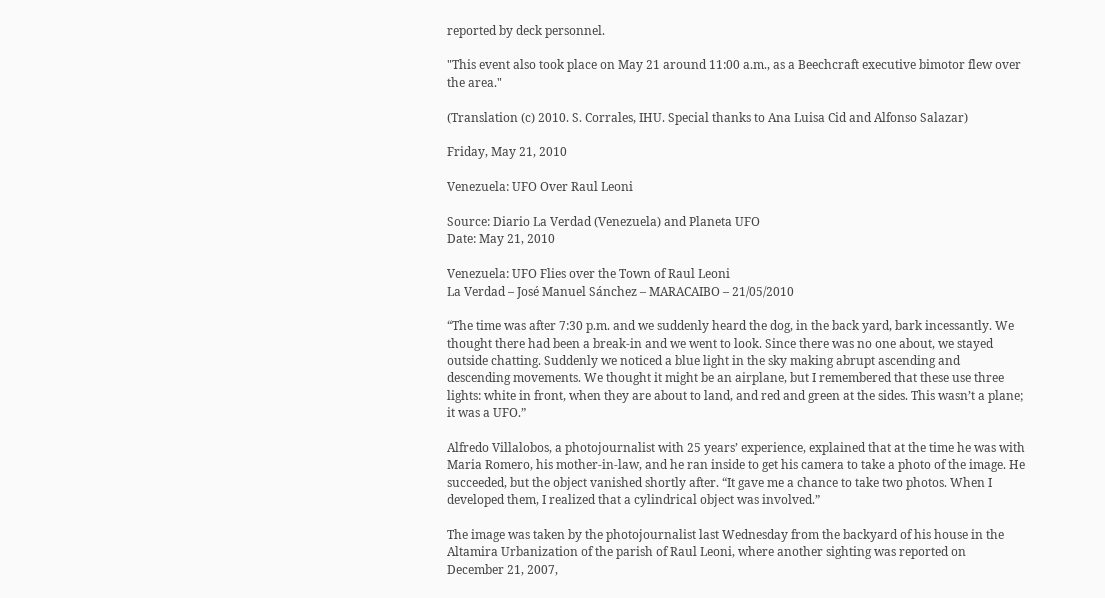reported by deck personnel.

"This event also took place on May 21 around 11:00 a.m., as a Beechcraft executive bimotor flew over the area."

(Translation (c) 2010. S. Corrales, IHU. Special thanks to Ana Luisa Cid and Alfonso Salazar)

Friday, May 21, 2010

Venezuela: UFO Over Raul Leoni

Source: Diario La Verdad (Venezuela) and Planeta UFO
Date: May 21, 2010

Venezuela: UFO Flies over the Town of Raul Leoni
La Verdad – José Manuel Sánchez – MARACAIBO – 21/05/2010

“The time was after 7:30 p.m. and we suddenly heard the dog, in the back yard, bark incessantly. We thought there had been a break-in and we went to look. Since there was no one about, we stayed outside chatting. Suddenly we noticed a blue light in the sky making abrupt ascending and descending movements. We thought it might be an airplane, but I remembered that these use three lights: white in front, when they are about to land, and red and green at the sides. This wasn’t a plane; it was a UFO.”

Alfredo Villalobos, a photojournalist with 25 years’ experience, explained that at the time he was with Maria Romero, his mother-in-law, and he ran inside to get his camera to take a photo of the image. He succeeded, but the object vanished shortly after. “It gave me a chance to take two photos. When I developed them, I realized that a cylindrical object was involved.”

The image was taken by the photojournalist last Wednesday from the backyard of his house in the Altamira Urbanization of the parish of Raul Leoni, where another sighting was reported on December 21, 2007,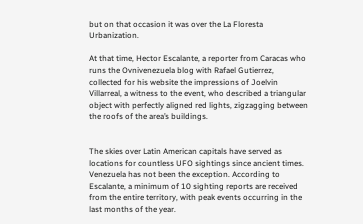but on that occasion it was over the La Floresta Urbanization.

At that time, Hector Escalante, a reporter from Caracas who runs the Ovnivenezuela blog with Rafael Gutierrez, collected for his website the impressions of Joelvin Villarreal, a witness to the event, who described a triangular object with perfectly aligned red lights, zigzagging between the roofs of the area’s buildings.


The skies over Latin American capitals have served as locations for countless UFO sightings since ancient times. Venezuela has not been the exception. According to Escalante, a minimum of 10 sighting reports are received from the entire territory, with peak events occurring in the last months of the year.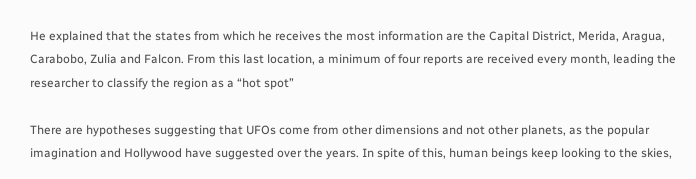He explained that the states from which he receives the most information are the Capital District, Merida, Aragua, Carabobo, Zulia and Falcon. From this last location, a minimum of four reports are received every month, leading the researcher to classify the region as a “hot spot”

There are hypotheses suggesting that UFOs come from other dimensions and not other planets, as the popular imagination and Hollywood have suggested over the years. In spite of this, human beings keep looking to the skies,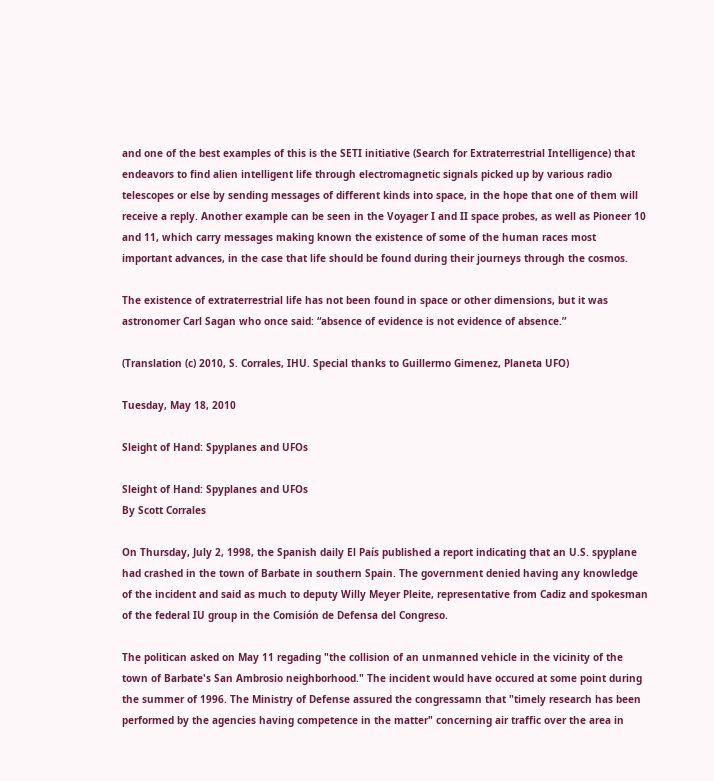and one of the best examples of this is the SETI initiative (Search for Extraterrestrial Intelligence) that endeavors to find alien intelligent life through electromagnetic signals picked up by various radio telescopes or else by sending messages of different kinds into space, in the hope that one of them will receive a reply. Another example can be seen in the Voyager I and II space probes, as well as Pioneer 10 and 11, which carry messages making known the existence of some of the human races most important advances, in the case that life should be found during their journeys through the cosmos.

The existence of extraterrestrial life has not been found in space or other dimensions, but it was astronomer Carl Sagan who once said: “absence of evidence is not evidence of absence.”

(Translation (c) 2010, S. Corrales, IHU. Special thanks to Guillermo Gimenez, Planeta UFO)

Tuesday, May 18, 2010

Sleight of Hand: Spyplanes and UFOs

Sleight of Hand: Spyplanes and UFOs
By Scott Corrales

On Thursday, July 2, 1998, the Spanish daily El País published a report indicating that an U.S. spyplane had crashed in the town of Barbate in southern Spain. The government denied having any knowledge of the incident and said as much to deputy Willy Meyer Pleite, representative from Cadiz and spokesman of the federal IU group in the Comisión de Defensa del Congreso.

The politican asked on May 11 regading "the collision of an unmanned vehicle in the vicinity of the town of Barbate's San Ambrosio neighborhood." The incident would have occured at some point during the summer of 1996. The Ministry of Defense assured the congressamn that "timely research has been performed by the agencies having competence in the matter" concerning air traffic over the area in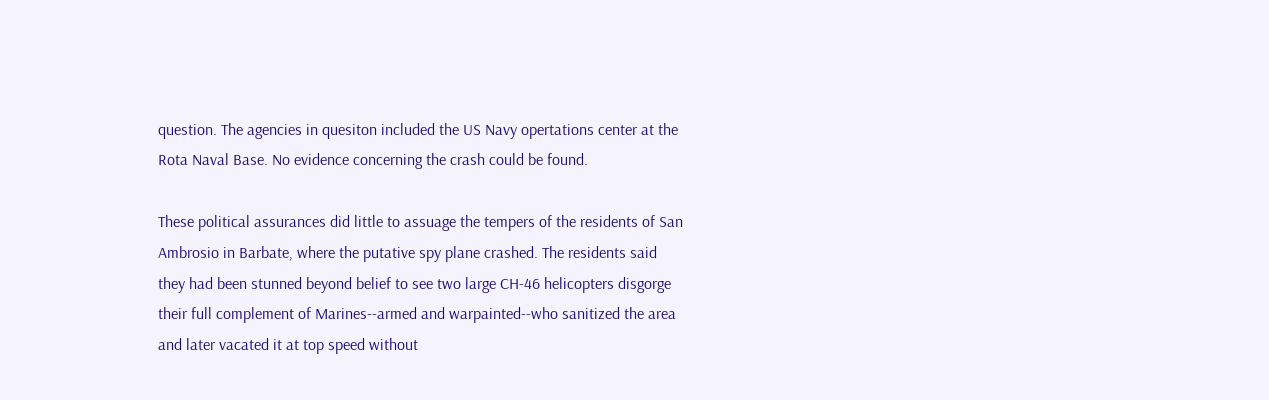question. The agencies in quesiton included the US Navy opertations center at the Rota Naval Base. No evidence concerning the crash could be found.

These political assurances did little to assuage the tempers of the residents of San Ambrosio in Barbate, where the putative spy plane crashed. The residents said they had been stunned beyond belief to see two large CH-46 helicopters disgorge their full complement of Marines--armed and warpainted--who sanitized the area and later vacated it at top speed without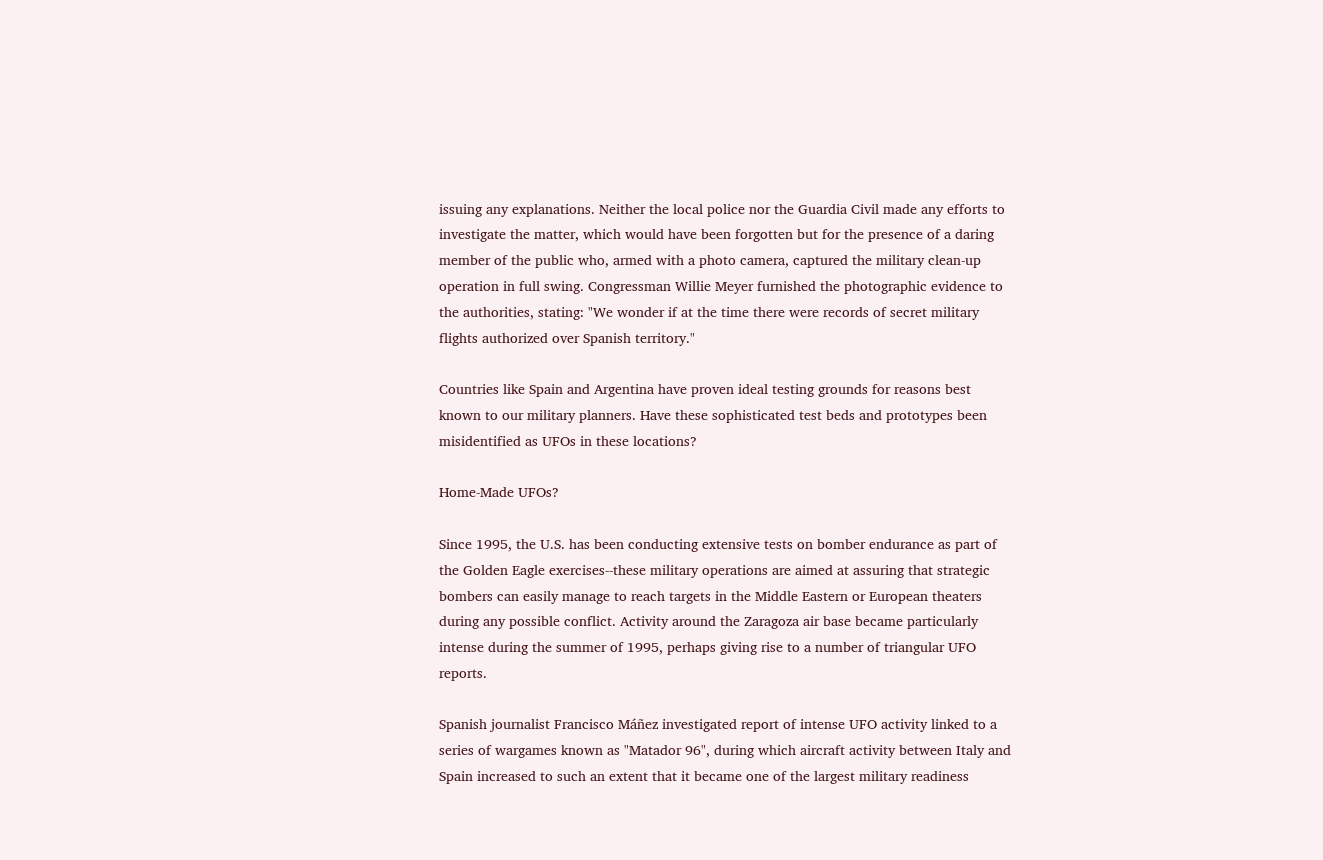issuing any explanations. Neither the local police nor the Guardia Civil made any efforts to investigate the matter, which would have been forgotten but for the presence of a daring member of the public who, armed with a photo camera, captured the military clean-up operation in full swing. Congressman Willie Meyer furnished the photographic evidence to the authorities, stating: "We wonder if at the time there were records of secret military flights authorized over Spanish territory."

Countries like Spain and Argentina have proven ideal testing grounds for reasons best known to our military planners. Have these sophisticated test beds and prototypes been misidentified as UFOs in these locations?

Home-Made UFOs?

Since 1995, the U.S. has been conducting extensive tests on bomber endurance as part of the Golden Eagle exercises--these military operations are aimed at assuring that strategic bombers can easily manage to reach targets in the Middle Eastern or European theaters during any possible conflict. Activity around the Zaragoza air base became particularly intense during the summer of 1995, perhaps giving rise to a number of triangular UFO reports.

Spanish journalist Francisco Máñez investigated report of intense UFO activity linked to a series of wargames known as "Matador 96", during which aircraft activity between Italy and Spain increased to such an extent that it became one of the largest military readiness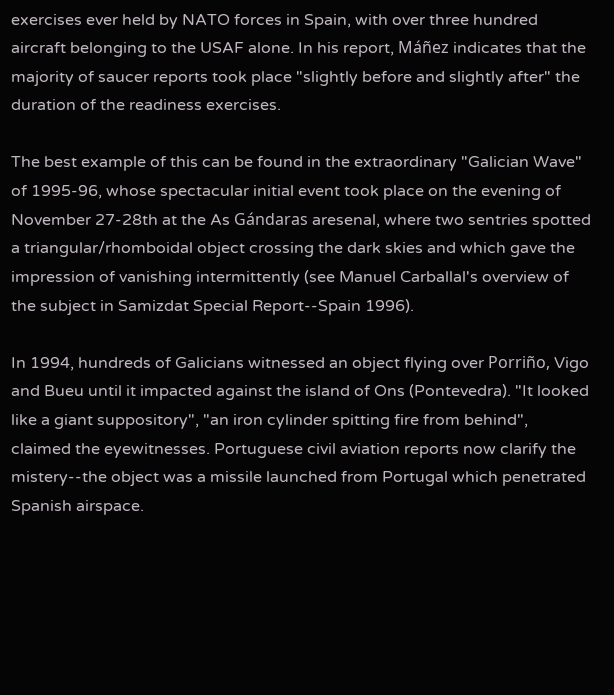exercises ever held by NATO forces in Spain, with over three hundred aircraft belonging to the USAF alone. In his report, Máñez indicates that the majority of saucer reports took place "slightly before and slightly after" the duration of the readiness exercises.

The best example of this can be found in the extraordinary "Galician Wave" of 1995-96, whose spectacular initial event took place on the evening of November 27-28th at the As Gándaras aresenal, where two sentries spotted a triangular/rhomboidal object crossing the dark skies and which gave the impression of vanishing intermittently (see Manuel Carballal's overview of the subject in Samizdat Special Report--Spain 1996).

In 1994, hundreds of Galicians witnessed an object flying over Porriño, Vigo and Bueu until it impacted against the island of Ons (Pontevedra). "It looked like a giant suppository", "an iron cylinder spitting fire from behind", claimed the eyewitnesses. Portuguese civil aviation reports now clarify the mistery--the object was a missile launched from Portugal which penetrated Spanish airspace.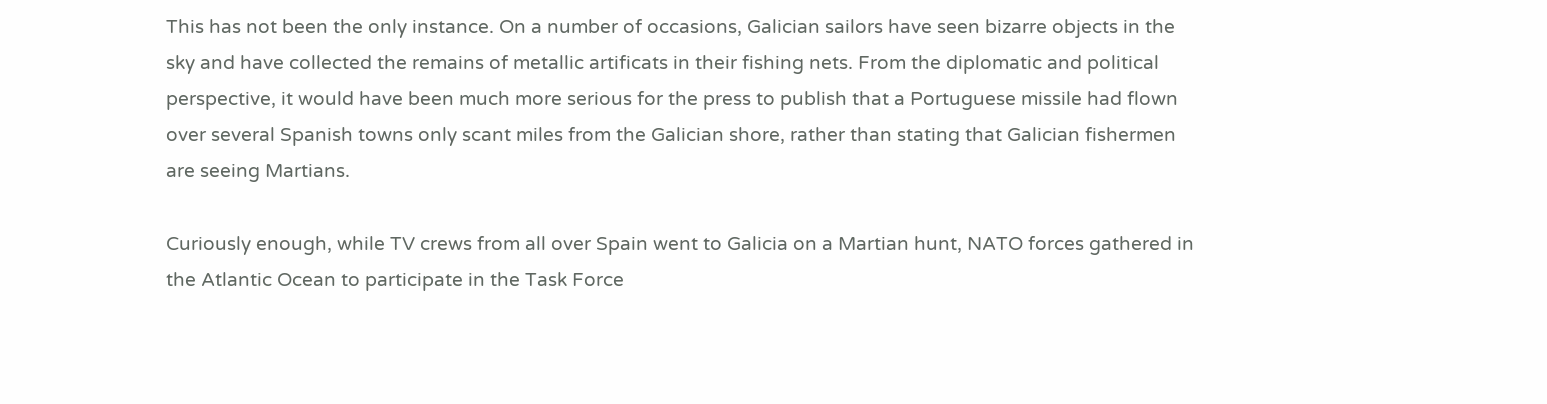This has not been the only instance. On a number of occasions, Galician sailors have seen bizarre objects in the sky and have collected the remains of metallic artificats in their fishing nets. From the diplomatic and political perspective, it would have been much more serious for the press to publish that a Portuguese missile had flown over several Spanish towns only scant miles from the Galician shore, rather than stating that Galician fishermen are seeing Martians.

Curiously enough, while TV crews from all over Spain went to Galicia on a Martian hunt, NATO forces gathered in the Atlantic Ocean to participate in the Task Force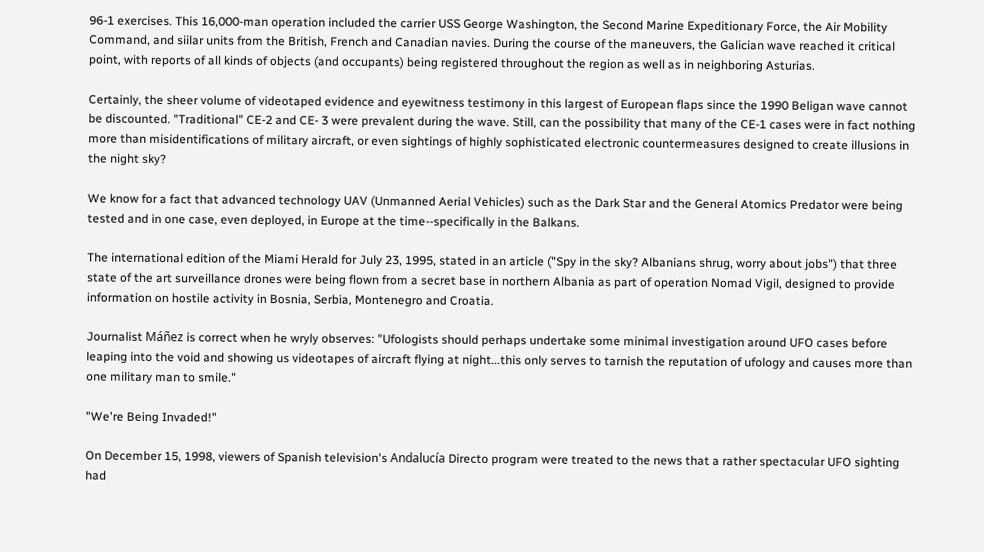96-1 exercises. This 16,000-man operation included the carrier USS George Washington, the Second Marine Expeditionary Force, the Air Mobility Command, and siilar units from the British, French and Canadian navies. During the course of the maneuvers, the Galician wave reached it critical point, with reports of all kinds of objects (and occupants) being registered throughout the region as well as in neighboring Asturias.

Certainly, the sheer volume of videotaped evidence and eyewitness testimony in this largest of European flaps since the 1990 Beligan wave cannot be discounted. "Traditional" CE-2 and CE- 3 were prevalent during the wave. Still, can the possibility that many of the CE-1 cases were in fact nothing more than misidentifications of military aircraft, or even sightings of highly sophisticated electronic countermeasures designed to create illusions in the night sky?

We know for a fact that advanced technology UAV (Unmanned Aerial Vehicles) such as the Dark Star and the General Atomics Predator were being tested and in one case, even deployed, in Europe at the time--specifically in the Balkans.

The international edition of the Miami Herald for July 23, 1995, stated in an article ("Spy in the sky? Albanians shrug, worry about jobs") that three state of the art surveillance drones were being flown from a secret base in northern Albania as part of operation Nomad Vigil, designed to provide information on hostile activity in Bosnia, Serbia, Montenegro and Croatia.

Journalist Máñez is correct when he wryly observes: "Ufologists should perhaps undertake some minimal investigation around UFO cases before leaping into the void and showing us videotapes of aircraft flying at night...this only serves to tarnish the reputation of ufology and causes more than one military man to smile."

"We're Being Invaded!"

On December 15, 1998, viewers of Spanish television's Andalucía Directo program were treated to the news that a rather spectacular UFO sighting had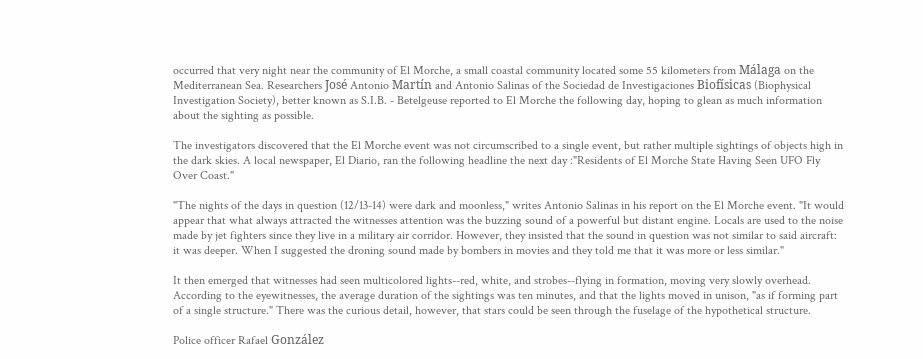occurred that very night near the community of El Morche, a small coastal community located some 55 kilometers from Málaga on the Mediterranean Sea. Researchers José Antonio Martín and Antonio Salinas of the Sociedad de Investigaciones Biofísicas (Biophysical Investigation Society), better known as S.I.B. - Betelgeuse reported to El Morche the following day, hoping to glean as much information about the sighting as possible.

The investigators discovered that the El Morche event was not circumscribed to a single event, but rather multiple sightings of objects high in the dark skies. A local newspaper, El Diario, ran the following headline the next day :"Residents of El Morche State Having Seen UFO Fly Over Coast."

"The nights of the days in question (12/13-14) were dark and moonless," writes Antonio Salinas in his report on the El Morche event. "It would appear that what always attracted the witnesses attention was the buzzing sound of a powerful but distant engine. Locals are used to the noise made by jet fighters since they live in a military air corridor. However, they insisted that the sound in question was not similar to said aircraft: it was deeper. When I suggested the droning sound made by bombers in movies and they told me that it was more or less similar."

It then emerged that witnesses had seen multicolored lights--red, white, and strobes--flying in formation, moving very slowly overhead. According to the eyewitnesses, the average duration of the sightings was ten minutes, and that the lights moved in unison, "as if forming part of a single structure." There was the curious detail, however, that stars could be seen through the fuselage of the hypothetical structure.

Police officer Rafael González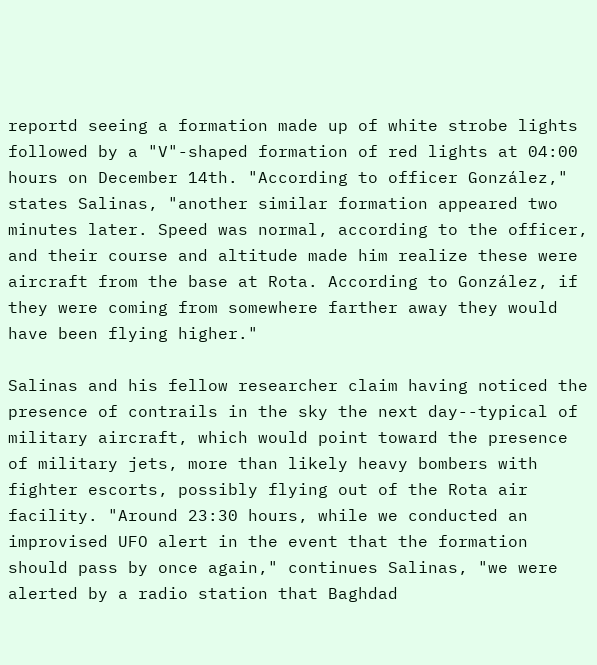reportd seeing a formation made up of white strobe lights followed by a "V"-shaped formation of red lights at 04:00 hours on December 14th. "According to officer González," states Salinas, "another similar formation appeared two minutes later. Speed was normal, according to the officer, and their course and altitude made him realize these were aircraft from the base at Rota. According to González, if they were coming from somewhere farther away they would have been flying higher."

Salinas and his fellow researcher claim having noticed the presence of contrails in the sky the next day--typical of military aircraft, which would point toward the presence of military jets, more than likely heavy bombers with fighter escorts, possibly flying out of the Rota air facility. "Around 23:30 hours, while we conducted an improvised UFO alert in the event that the formation should pass by once again," continues Salinas, "we were alerted by a radio station that Baghdad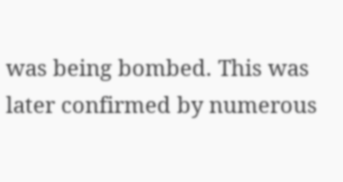was being bombed. This was later confirmed by numerous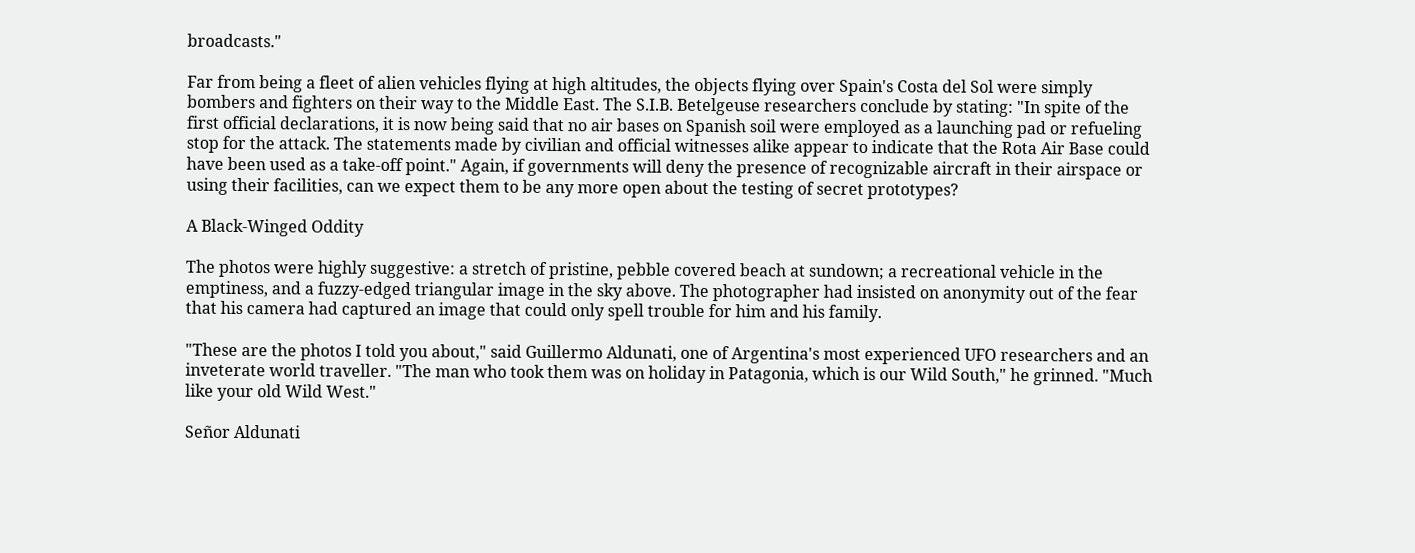broadcasts."

Far from being a fleet of alien vehicles flying at high altitudes, the objects flying over Spain's Costa del Sol were simply bombers and fighters on their way to the Middle East. The S.I.B. Betelgeuse researchers conclude by stating: "In spite of the first official declarations, it is now being said that no air bases on Spanish soil were employed as a launching pad or refueling stop for the attack. The statements made by civilian and official witnesses alike appear to indicate that the Rota Air Base could have been used as a take-off point." Again, if governments will deny the presence of recognizable aircraft in their airspace or using their facilities, can we expect them to be any more open about the testing of secret prototypes?

A Black-Winged Oddity

The photos were highly suggestive: a stretch of pristine, pebble covered beach at sundown; a recreational vehicle in the emptiness, and a fuzzy-edged triangular image in the sky above. The photographer had insisted on anonymity out of the fear that his camera had captured an image that could only spell trouble for him and his family.

"These are the photos I told you about," said Guillermo Aldunati, one of Argentina's most experienced UFO researchers and an inveterate world traveller. "The man who took them was on holiday in Patagonia, which is our Wild South," he grinned. "Much like your old Wild West."

Señor Aldunati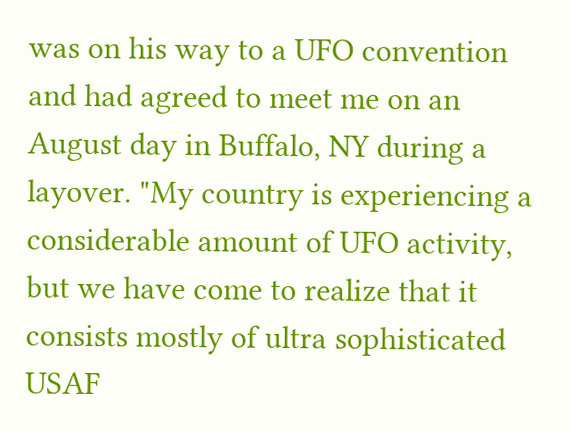was on his way to a UFO convention and had agreed to meet me on an August day in Buffalo, NY during a layover. "My country is experiencing a considerable amount of UFO activity, but we have come to realize that it consists mostly of ultra sophisticated USAF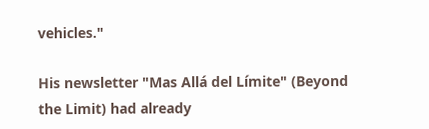vehicles."

His newsletter "Mas Allá del Límite" (Beyond the Limit) had already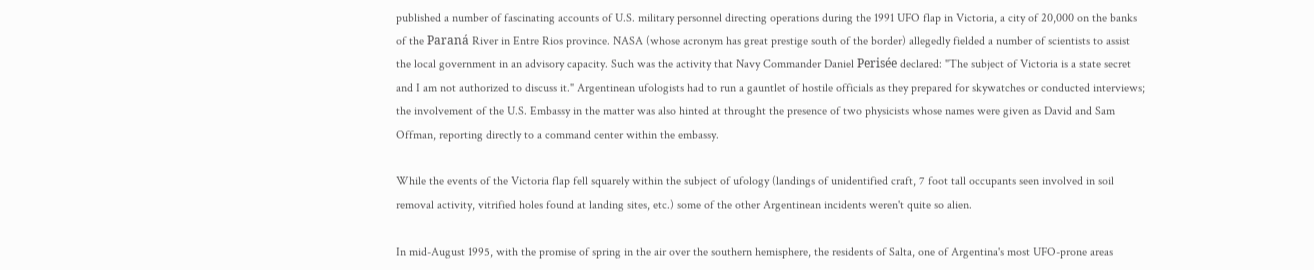published a number of fascinating accounts of U.S. military personnel directing operations during the 1991 UFO flap in Victoria, a city of 20,000 on the banks of the Paraná River in Entre Rios province. NASA (whose acronym has great prestige south of the border) allegedly fielded a number of scientists to assist the local government in an advisory capacity. Such was the activity that Navy Commander Daniel Perisée declared: "The subject of Victoria is a state secret and I am not authorized to discuss it." Argentinean ufologists had to run a gauntlet of hostile officials as they prepared for skywatches or conducted interviews; the involvement of the U.S. Embassy in the matter was also hinted at throught the presence of two physicists whose names were given as David and Sam Offman, reporting directly to a command center within the embassy.

While the events of the Victoria flap fell squarely within the subject of ufology (landings of unidentified craft, 7 foot tall occupants seen involved in soil removal activity, vitrified holes found at landing sites, etc.) some of the other Argentinean incidents weren't quite so alien.

In mid-August 1995, with the promise of spring in the air over the southern hemisphere, the residents of Salta, one of Argentina's most UFO-prone areas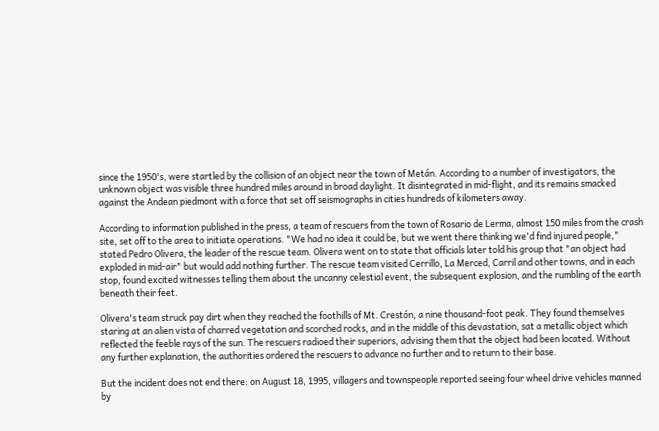since the 1950's, were startled by the collision of an object near the town of Metán. According to a number of investigators, the unknown object was visible three hundred miles around in broad daylight. It disintegrated in mid-flight, and its remains smacked against the Andean piedmont with a force that set off seismographs in cities hundreds of kilometers away.

According to information published in the press, a team of rescuers from the town of Rosario de Lerma, almost 150 miles from the crash site, set off to the area to initiate operations. "We had no idea it could be, but we went there thinking we'd find injured people," stated Pedro Olivera, the leader of the rescue team. Olivera went on to state that officials later told his group that "an object had exploded in mid-air" but would add nothing further. The rescue team visited Cerrillo, La Merced, Carril and other towns, and in each stop, found excited witnesses telling them about the uncanny celestial event, the subsequent explosion, and the rumbling of the earth beneath their feet.

Olivera's team struck pay dirt when they reached the foothills of Mt. Crestón, a nine thousand-foot peak. They found themselves staring at an alien vista of charred vegetation and scorched rocks, and in the middle of this devastation, sat a metallic object which reflected the feeble rays of the sun. The rescuers radioed their superiors, advising them that the object had been located. Without any further explanation, the authorities ordered the rescuers to advance no further and to return to their base.

But the incident does not end there: on August 18, 1995, villagers and townspeople reported seeing four wheel drive vehicles manned by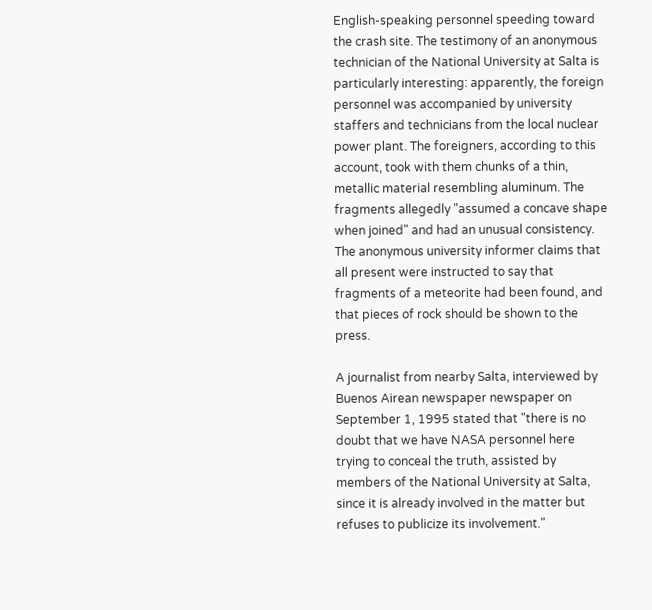English-speaking personnel speeding toward the crash site. The testimony of an anonymous technician of the National University at Salta is particularly interesting: apparently, the foreign personnel was accompanied by university staffers and technicians from the local nuclear power plant. The foreigners, according to this account, took with them chunks of a thin, metallic material resembling aluminum. The fragments allegedly "assumed a concave shape when joined" and had an unusual consistency. The anonymous university informer claims that all present were instructed to say that fragments of a meteorite had been found, and that pieces of rock should be shown to the press.

A journalist from nearby Salta, interviewed by Buenos Airean newspaper newspaper on September 1, 1995 stated that "there is no doubt that we have NASA personnel here trying to conceal the truth, assisted by members of the National University at Salta, since it is already involved in the matter but refuses to publicize its involvement."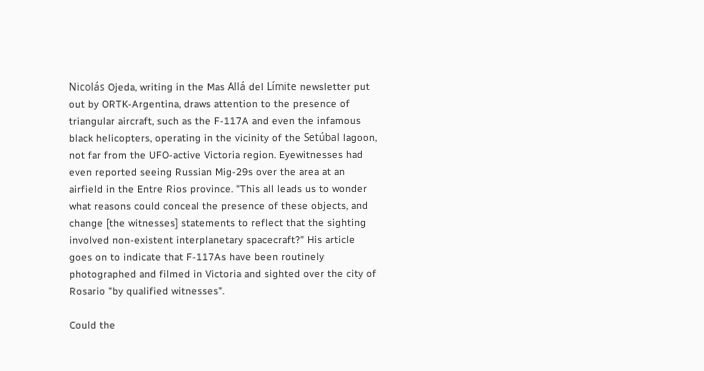Nicolás Ojeda, writing in the Mas Allá del Límite newsletter put out by ORTK-Argentina, draws attention to the presence of triangular aircraft, such as the F-117A and even the infamous black helicopters, operating in the vicinity of the Setúbal lagoon, not far from the UFO-active Victoria region. Eyewitnesses had even reported seeing Russian Mig-29s over the area at an airfield in the Entre Rios province. "This all leads us to wonder what reasons could conceal the presence of these objects, and change [the witnesses] statements to reflect that the sighting involved non-existent interplanetary spacecraft?" His article goes on to indicate that F-117As have been routinely photographed and filmed in Victoria and sighted over the city of Rosario "by qualified witnesses".

Could the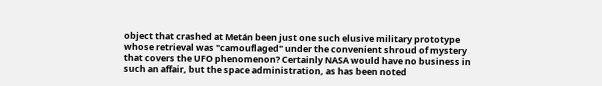object that crashed at Metán been just one such elusive military prototype whose retrieval was "camouflaged" under the convenient shroud of mystery that covers the UFO phenomenon? Certainly NASA would have no business in such an affair, but the space administration, as has been noted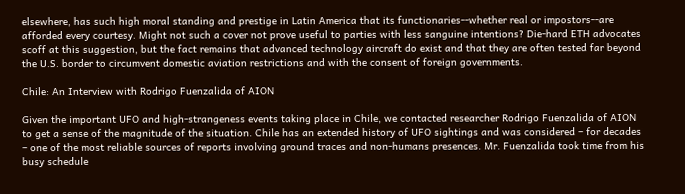elsewhere, has such high moral standing and prestige in Latin America that its functionaries--whether real or impostors--are afforded every courtesy. Might not such a cover not prove useful to parties with less sanguine intentions? Die-hard ETH advocates scoff at this suggestion, but the fact remains that advanced technology aircraft do exist and that they are often tested far beyond the U.S. border to circumvent domestic aviation restrictions and with the consent of foreign governments.

Chile: An Interview with Rodrigo Fuenzalida of AION

Given the important UFO and high-strangeness events taking place in Chile, we contacted researcher Rodrigo Fuenzalida of AION to get a sense of the magnitude of the situation. Chile has an extended history of UFO sightings and was considered – for decades – one of the most reliable sources of reports involving ground traces and non-humans presences. Mr. Fuenzalida took time from his busy schedule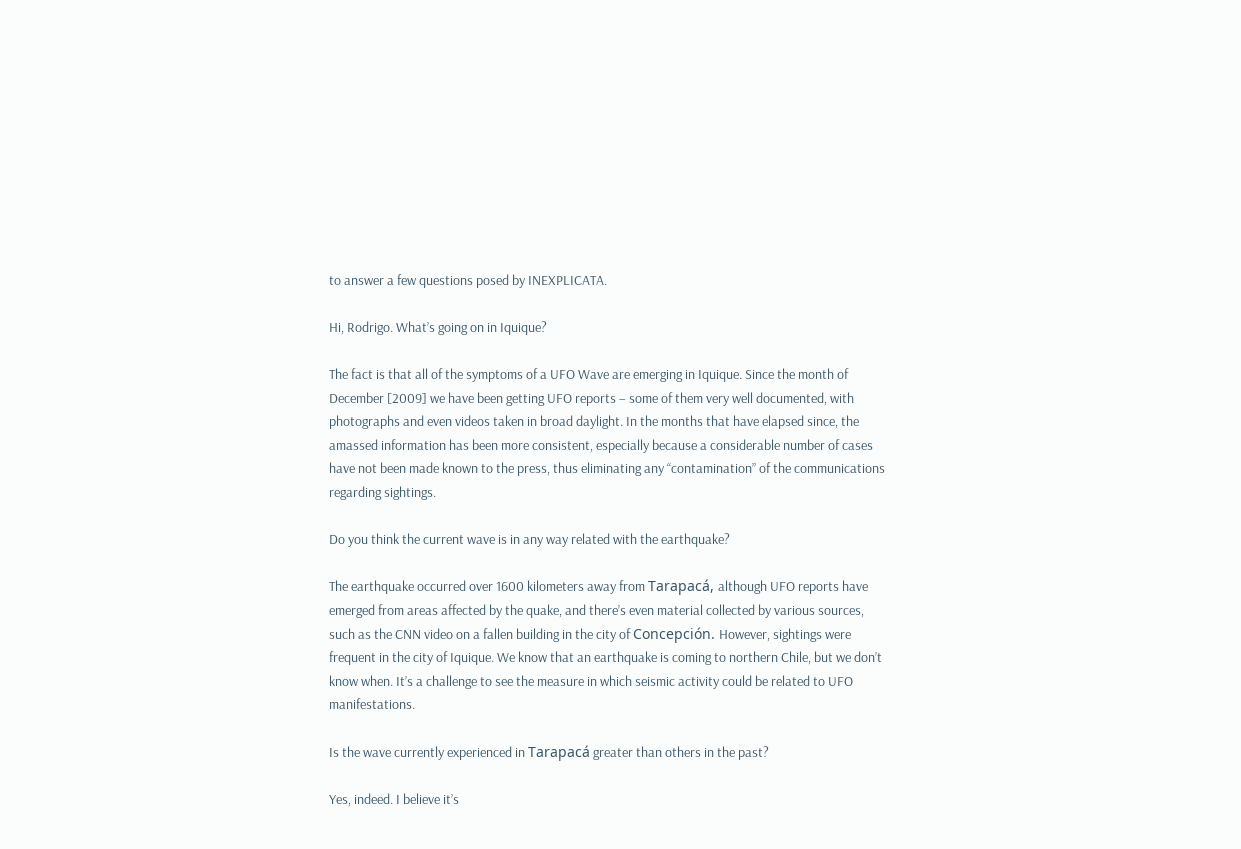to answer a few questions posed by INEXPLICATA.

Hi, Rodrigo. What’s going on in Iquique?

The fact is that all of the symptoms of a UFO Wave are emerging in Iquique. Since the month of December [2009] we have been getting UFO reports – some of them very well documented, with photographs and even videos taken in broad daylight. In the months that have elapsed since, the amassed information has been more consistent, especially because a considerable number of cases have not been made known to the press, thus eliminating any “contamination” of the communications regarding sightings.

Do you think the current wave is in any way related with the earthquake?

The earthquake occurred over 1600 kilometers away from Tarapacá, although UFO reports have emerged from areas affected by the quake, and there’s even material collected by various sources, such as the CNN video on a fallen building in the city of Concepción. However, sightings were frequent in the city of Iquique. We know that an earthquake is coming to northern Chile, but we don’t know when. It’s a challenge to see the measure in which seismic activity could be related to UFO manifestations.

Is the wave currently experienced in Tarapacá greater than others in the past?

Yes, indeed. I believe it’s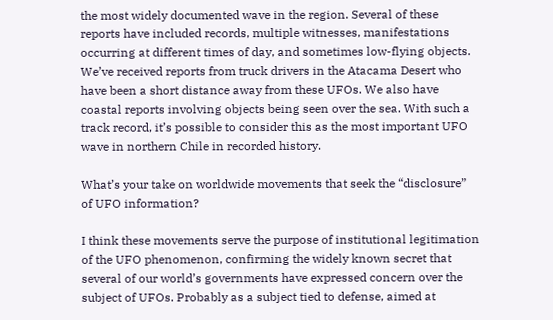the most widely documented wave in the region. Several of these reports have included records, multiple witnesses, manifestations occurring at different times of day, and sometimes low-flying objects. We’ve received reports from truck drivers in the Atacama Desert who have been a short distance away from these UFOs. We also have coastal reports involving objects being seen over the sea. With such a track record, it’s possible to consider this as the most important UFO wave in northern Chile in recorded history.

What’s your take on worldwide movements that seek the “disclosure” of UFO information?

I think these movements serve the purpose of institutional legitimation of the UFO phenomenon, confirming the widely known secret that several of our world’s governments have expressed concern over the subject of UFOs. Probably as a subject tied to defense, aimed at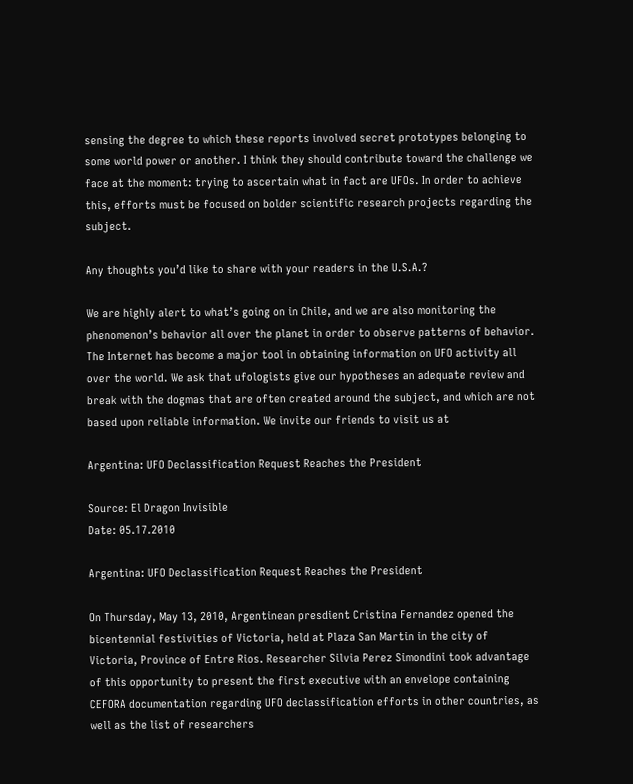sensing the degree to which these reports involved secret prototypes belonging to some world power or another. I think they should contribute toward the challenge we face at the moment: trying to ascertain what in fact are UFOs. In order to achieve this, efforts must be focused on bolder scientific research projects regarding the subject.

Any thoughts you’d like to share with your readers in the U.S.A.?

We are highly alert to what’s going on in Chile, and we are also monitoring the phenomenon’s behavior all over the planet in order to observe patterns of behavior. The Internet has become a major tool in obtaining information on UFO activity all over the world. We ask that ufologists give our hypotheses an adequate review and break with the dogmas that are often created around the subject, and which are not based upon reliable information. We invite our friends to visit us at

Argentina: UFO Declassification Request Reaches the President

Source: El Dragon Invisible
Date: 05.17.2010

Argentina: UFO Declassification Request Reaches the President

On Thursday, May 13, 2010, Argentinean presdient Cristina Fernandez opened the bicentennial festivities of Victoria, held at Plaza San Martin in the city of Victoria, Province of Entre Rios. Researcher Silvia Perez Simondini took advantage of this opportunity to present the first executive with an envelope containing CEFORA documentation regarding UFO declassification efforts in other countries, as well as the list of researchers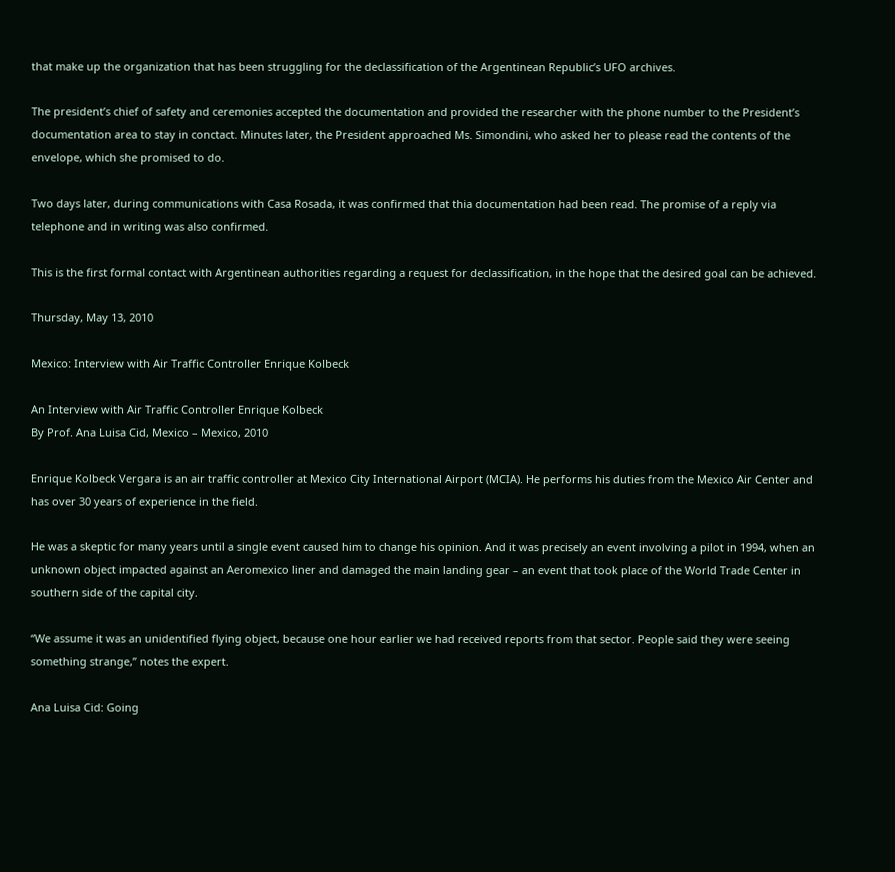that make up the organization that has been struggling for the declassification of the Argentinean Republic’s UFO archives.

The president’s chief of safety and ceremonies accepted the documentation and provided the researcher with the phone number to the President’s documentation area to stay in conctact. Minutes later, the President approached Ms. Simondini, who asked her to please read the contents of the envelope, which she promised to do.

Two days later, during communications with Casa Rosada, it was confirmed that thia documentation had been read. The promise of a reply via telephone and in writing was also confirmed.

This is the first formal contact with Argentinean authorities regarding a request for declassification, in the hope that the desired goal can be achieved.

Thursday, May 13, 2010

Mexico: Interview with Air Traffic Controller Enrique Kolbeck

An Interview with Air Traffic Controller Enrique Kolbeck
By Prof. Ana Luisa Cid, Mexico – Mexico, 2010

Enrique Kolbeck Vergara is an air traffic controller at Mexico City International Airport (MCIA). He performs his duties from the Mexico Air Center and has over 30 years of experience in the field.

He was a skeptic for many years until a single event caused him to change his opinion. And it was precisely an event involving a pilot in 1994, when an unknown object impacted against an Aeromexico liner and damaged the main landing gear – an event that took place of the World Trade Center in southern side of the capital city.

“We assume it was an unidentified flying object, because one hour earlier we had received reports from that sector. People said they were seeing something strange,” notes the expert.

Ana Luisa Cid: Going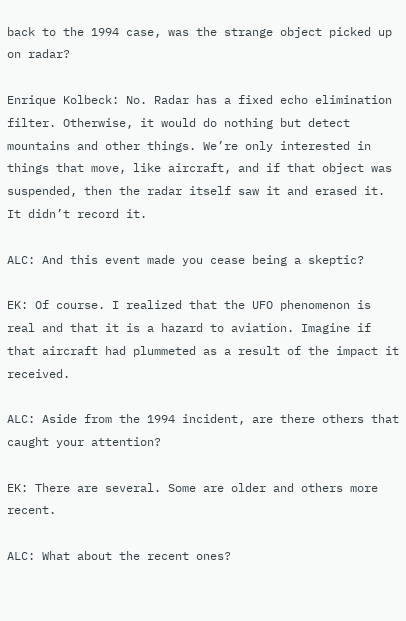back to the 1994 case, was the strange object picked up on radar?

Enrique Kolbeck: No. Radar has a fixed echo elimination filter. Otherwise, it would do nothing but detect mountains and other things. We’re only interested in things that move, like aircraft, and if that object was suspended, then the radar itself saw it and erased it. It didn’t record it.

ALC: And this event made you cease being a skeptic?

EK: Of course. I realized that the UFO phenomenon is real and that it is a hazard to aviation. Imagine if that aircraft had plummeted as a result of the impact it received.

ALC: Aside from the 1994 incident, are there others that caught your attention?

EK: There are several. Some are older and others more recent.

ALC: What about the recent ones?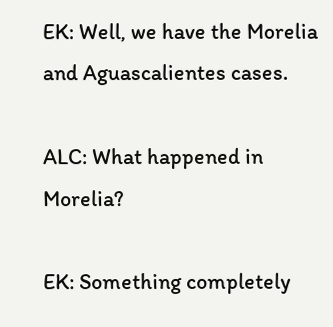EK: Well, we have the Morelia and Aguascalientes cases.

ALC: What happened in Morelia?

EK: Something completely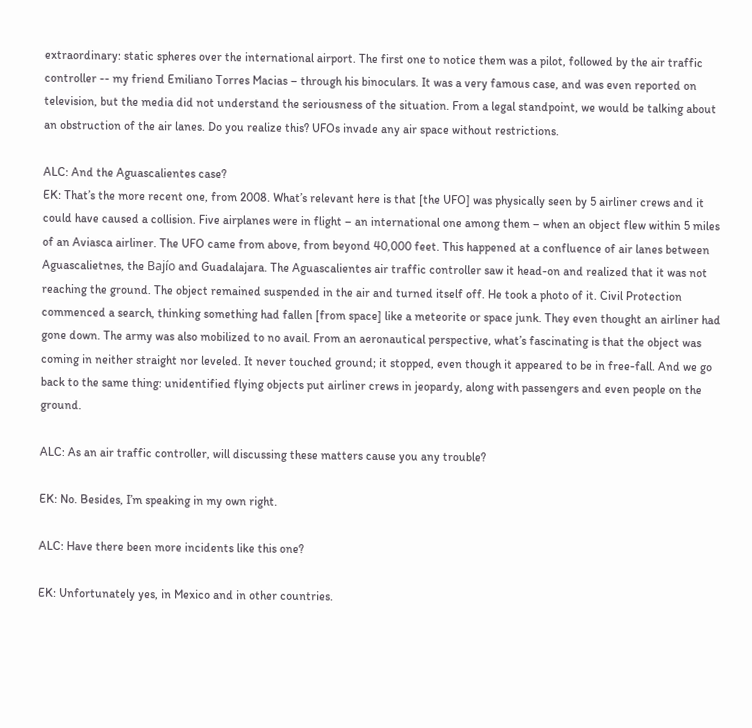extraordinary: static spheres over the international airport. The first one to notice them was a pilot, followed by the air traffic controller -- my friend Emiliano Torres Macias – through his binoculars. It was a very famous case, and was even reported on television, but the media did not understand the seriousness of the situation. From a legal standpoint, we would be talking about an obstruction of the air lanes. Do you realize this? UFOs invade any air space without restrictions.

ALC: And the Aguascalientes case?
EK: That’s the more recent one, from 2008. What’s relevant here is that [the UFO] was physically seen by 5 airliner crews and it could have caused a collision. Five airplanes were in flight – an international one among them – when an object flew within 5 miles of an Aviasca airliner. The UFO came from above, from beyond 40,000 feet. This happened at a confluence of air lanes between Aguascalietnes, the Bajío and Guadalajara. The Aguascalientes air traffic controller saw it head-on and realized that it was not reaching the ground. The object remained suspended in the air and turned itself off. He took a photo of it. Civil Protection commenced a search, thinking something had fallen [from space] like a meteorite or space junk. They even thought an airliner had gone down. The army was also mobilized to no avail. From an aeronautical perspective, what’s fascinating is that the object was coming in neither straight nor leveled. It never touched ground; it stopped, even though it appeared to be in free-fall. And we go back to the same thing: unidentified flying objects put airliner crews in jeopardy, along with passengers and even people on the ground.

ALC: As an air traffic controller, will discussing these matters cause you any trouble?

EK: No. Besides, I’m speaking in my own right.

ALC: Have there been more incidents like this one?

EK: Unfortunately yes, in Mexico and in other countries.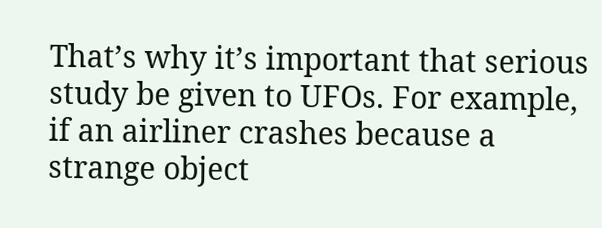That’s why it’s important that serious study be given to UFOs. For example, if an airliner crashes because a strange object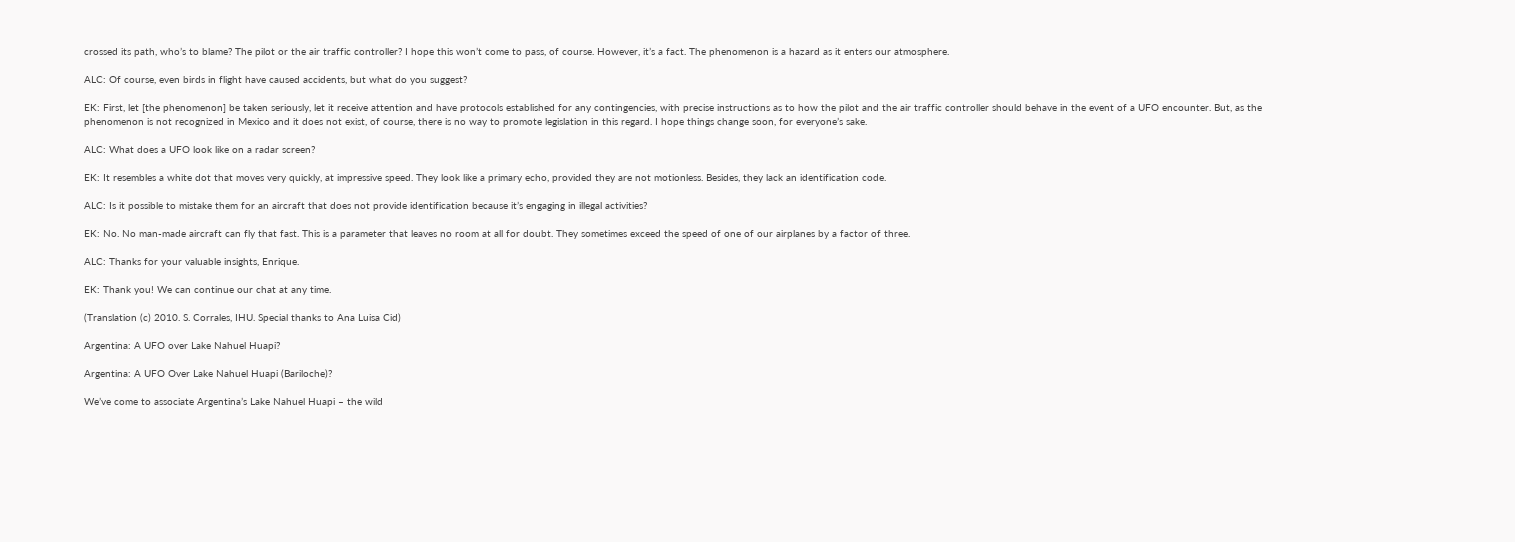crossed its path, who’s to blame? The pilot or the air traffic controller? I hope this won’t come to pass, of course. However, it’s a fact. The phenomenon is a hazard as it enters our atmosphere.

ALC: Of course, even birds in flight have caused accidents, but what do you suggest?

EK: First, let [the phenomenon] be taken seriously, let it receive attention and have protocols established for any contingencies, with precise instructions as to how the pilot and the air traffic controller should behave in the event of a UFO encounter. But, as the phenomenon is not recognized in Mexico and it does not exist, of course, there is no way to promote legislation in this regard. I hope things change soon, for everyone’s sake.

ALC: What does a UFO look like on a radar screen?

EK: It resembles a white dot that moves very quickly, at impressive speed. They look like a primary echo, provided they are not motionless. Besides, they lack an identification code.

ALC: Is it possible to mistake them for an aircraft that does not provide identification because it’s engaging in illegal activities?

EK: No. No man-made aircraft can fly that fast. This is a parameter that leaves no room at all for doubt. They sometimes exceed the speed of one of our airplanes by a factor of three.

ALC: Thanks for your valuable insights, Enrique.

EK: Thank you! We can continue our chat at any time.

(Translation (c) 2010. S. Corrales, IHU. Special thanks to Ana Luisa Cid)

Argentina: A UFO over Lake Nahuel Huapi?

Argentina: A UFO Over Lake Nahuel Huapi (Bariloche)?

We’ve come to associate Argentina’s Lake Nahuel Huapi – the wild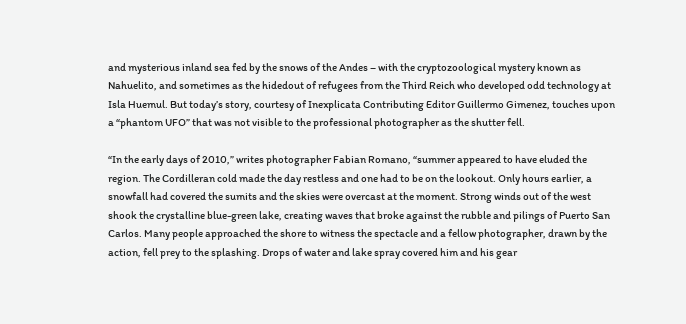and mysterious inland sea fed by the snows of the Andes – with the cryptozoological mystery known as Nahuelito, and sometimes as the hidedout of refugees from the Third Reich who developed odd technology at Isla Huemul. But today’s story, courtesy of Inexplicata Contributing Editor Guillermo Gimenez, touches upon a “phantom UFO” that was not visible to the professional photographer as the shutter fell.

“In the early days of 2010,” writes photographer Fabian Romano, “summer appeared to have eluded the region. The Cordilleran cold made the day restless and one had to be on the lookout. Only hours earlier, a snowfall had covered the sumits and the skies were overcast at the moment. Strong winds out of the west shook the crystalline blue-green lake, creating waves that broke against the rubble and pilings of Puerto San Carlos. Many people approached the shore to witness the spectacle and a fellow photographer, drawn by the action, fell prey to the splashing. Drops of water and lake spray covered him and his gear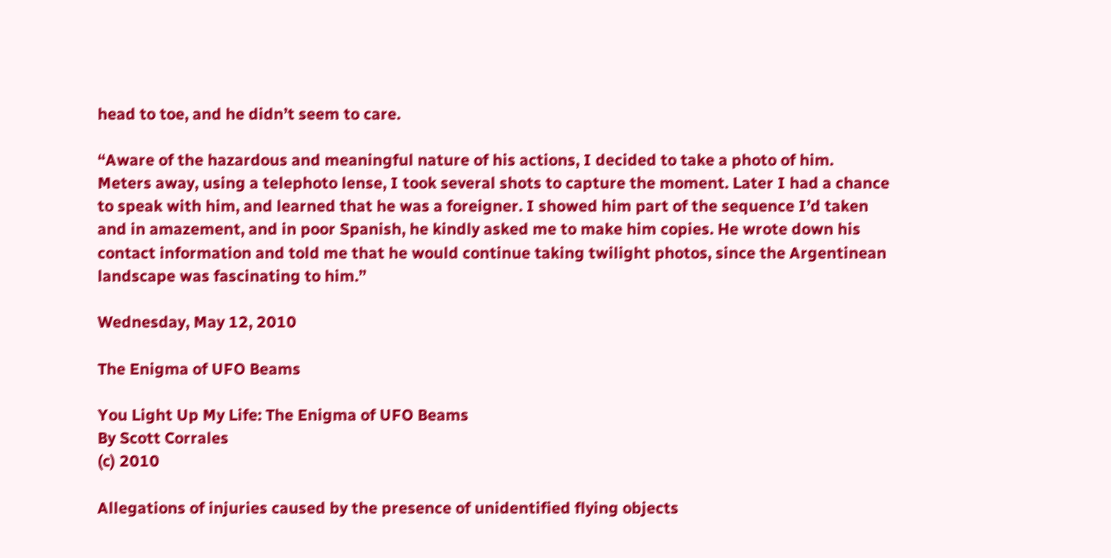head to toe, and he didn’t seem to care.

“Aware of the hazardous and meaningful nature of his actions, I decided to take a photo of him. Meters away, using a telephoto lense, I took several shots to capture the moment. Later I had a chance to speak with him, and learned that he was a foreigner. I showed him part of the sequence I’d taken and in amazement, and in poor Spanish, he kindly asked me to make him copies. He wrote down his contact information and told me that he would continue taking twilight photos, since the Argentinean landscape was fascinating to him.”

Wednesday, May 12, 2010

The Enigma of UFO Beams

You Light Up My Life: The Enigma of UFO Beams
By Scott Corrales
(c) 2010

Allegations of injuries caused by the presence of unidentified flying objects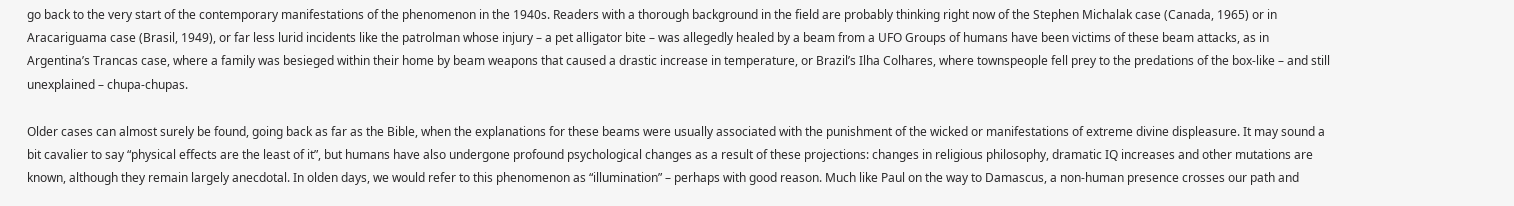go back to the very start of the contemporary manifestations of the phenomenon in the 1940s. Readers with a thorough background in the field are probably thinking right now of the Stephen Michalak case (Canada, 1965) or in Aracariguama case (Brasil, 1949), or far less lurid incidents like the patrolman whose injury – a pet alligator bite – was allegedly healed by a beam from a UFO Groups of humans have been victims of these beam attacks, as in Argentina’s Trancas case, where a family was besieged within their home by beam weapons that caused a drastic increase in temperature, or Brazil’s Ilha Colhares, where townspeople fell prey to the predations of the box-like – and still unexplained – chupa-chupas.

Older cases can almost surely be found, going back as far as the Bible, when the explanations for these beams were usually associated with the punishment of the wicked or manifestations of extreme divine displeasure. It may sound a bit cavalier to say “physical effects are the least of it”, but humans have also undergone profound psychological changes as a result of these projections: changes in religious philosophy, dramatic IQ increases and other mutations are known, although they remain largely anecdotal. In olden days, we would refer to this phenomenon as “illumination” – perhaps with good reason. Much like Paul on the way to Damascus, a non-human presence crosses our path and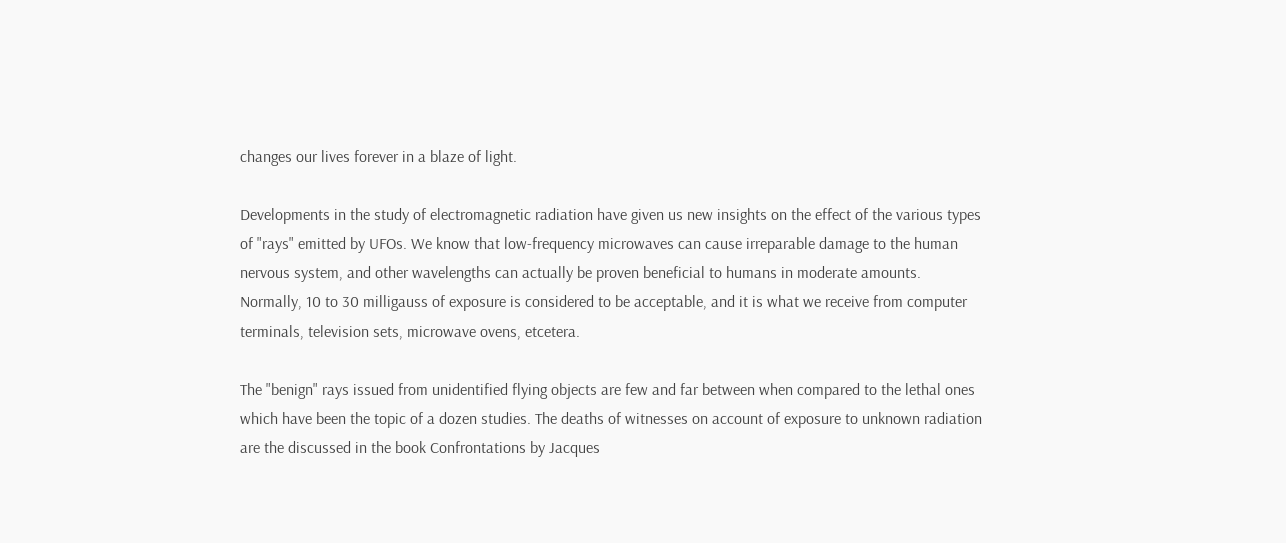changes our lives forever in a blaze of light.

Developments in the study of electromagnetic radiation have given us new insights on the effect of the various types of "rays" emitted by UFOs. We know that low-frequency microwaves can cause irreparable damage to the human nervous system, and other wavelengths can actually be proven beneficial to humans in moderate amounts. Normally, 10 to 30 milligauss of exposure is considered to be acceptable, and it is what we receive from computer terminals, television sets, microwave ovens, etcetera.

The "benign" rays issued from unidentified flying objects are few and far between when compared to the lethal ones which have been the topic of a dozen studies. The deaths of witnesses on account of exposure to unknown radiation are the discussed in the book Confrontations by Jacques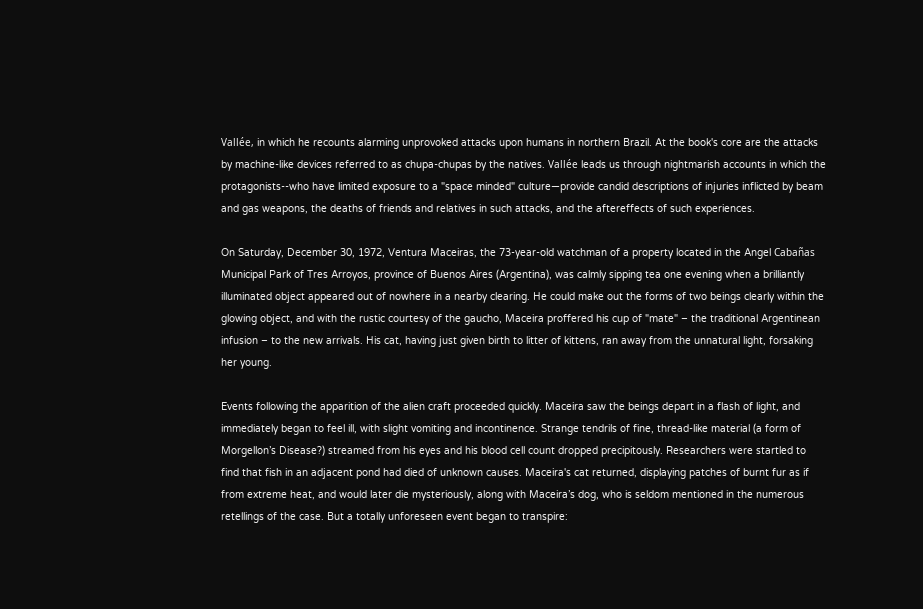Vallée, in which he recounts alarming unprovoked attacks upon humans in northern Brazil. At the book's core are the attacks by machine-like devices referred to as chupa-chupas by the natives. Vallée leads us through nightmarish accounts in which the protagonists--who have limited exposure to a "space minded" culture—provide candid descriptions of injuries inflicted by beam and gas weapons, the deaths of friends and relatives in such attacks, and the aftereffects of such experiences.

On Saturday, December 30, 1972, Ventura Maceiras, the 73-year-old watchman of a property located in the Angel Cabañas Municipal Park of Tres Arroyos, province of Buenos Aires (Argentina), was calmly sipping tea one evening when a brilliantly illuminated object appeared out of nowhere in a nearby clearing. He could make out the forms of two beings clearly within the glowing object, and with the rustic courtesy of the gaucho, Maceira proffered his cup of "mate" – the traditional Argentinean infusion – to the new arrivals. His cat, having just given birth to litter of kittens, ran away from the unnatural light, forsaking her young.

Events following the apparition of the alien craft proceeded quickly. Maceira saw the beings depart in a flash of light, and immediately began to feel ill, with slight vomiting and incontinence. Strange tendrils of fine, thread-like material (a form of Morgellon’s Disease?) streamed from his eyes and his blood cell count dropped precipitously. Researchers were startled to find that fish in an adjacent pond had died of unknown causes. Maceira's cat returned, displaying patches of burnt fur as if from extreme heat, and would later die mysteriously, along with Maceira’s dog, who is seldom mentioned in the numerous retellings of the case. But a totally unforeseen event began to transpire: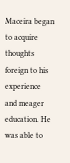Maceira began to acquire thoughts foreign to his experience and meager education. He was able to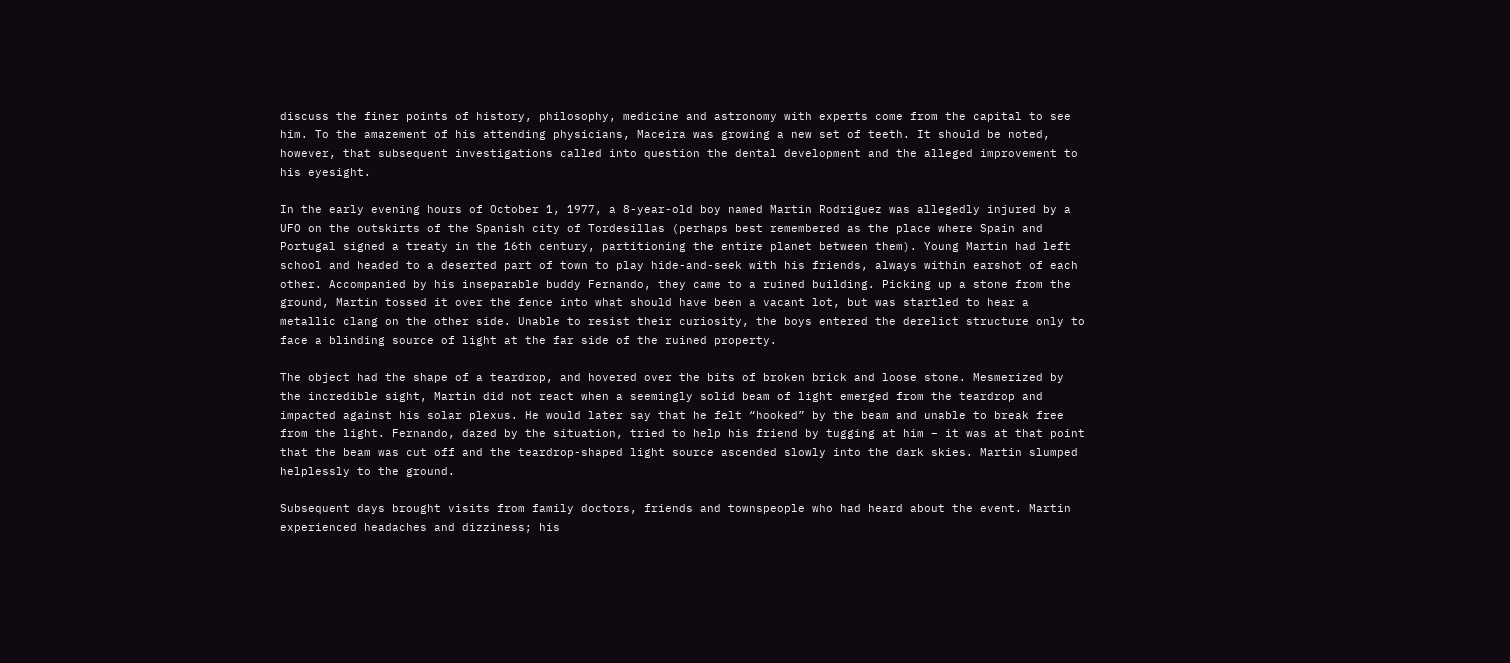discuss the finer points of history, philosophy, medicine and astronomy with experts come from the capital to see him. To the amazement of his attending physicians, Maceira was growing a new set of teeth. It should be noted, however, that subsequent investigations called into question the dental development and the alleged improvement to his eyesight.

In the early evening hours of October 1, 1977, a 8-year-old boy named Martin Rodriguez was allegedly injured by a UFO on the outskirts of the Spanish city of Tordesillas (perhaps best remembered as the place where Spain and Portugal signed a treaty in the 16th century, partitioning the entire planet between them). Young Martin had left school and headed to a deserted part of town to play hide-and-seek with his friends, always within earshot of each other. Accompanied by his inseparable buddy Fernando, they came to a ruined building. Picking up a stone from the ground, Martin tossed it over the fence into what should have been a vacant lot, but was startled to hear a metallic clang on the other side. Unable to resist their curiosity, the boys entered the derelict structure only to face a blinding source of light at the far side of the ruined property.

The object had the shape of a teardrop, and hovered over the bits of broken brick and loose stone. Mesmerized by the incredible sight, Martin did not react when a seemingly solid beam of light emerged from the teardrop and impacted against his solar plexus. He would later say that he felt “hooked” by the beam and unable to break free from the light. Fernando, dazed by the situation, tried to help his friend by tugging at him – it was at that point that the beam was cut off and the teardrop-shaped light source ascended slowly into the dark skies. Martin slumped helplessly to the ground.

Subsequent days brought visits from family doctors, friends and townspeople who had heard about the event. Martin experienced headaches and dizziness; his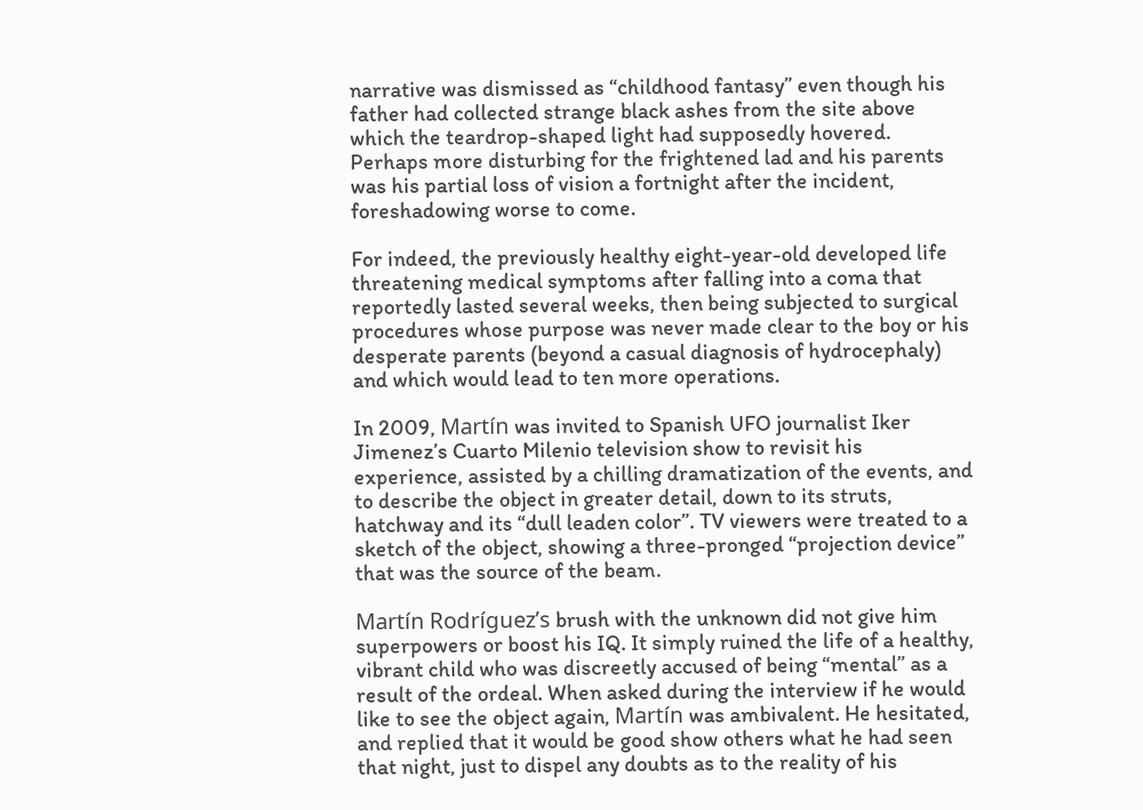narrative was dismissed as “childhood fantasy” even though his father had collected strange black ashes from the site above which the teardrop-shaped light had supposedly hovered. Perhaps more disturbing for the frightened lad and his parents was his partial loss of vision a fortnight after the incident, foreshadowing worse to come.

For indeed, the previously healthy eight-year-old developed life threatening medical symptoms after falling into a coma that reportedly lasted several weeks, then being subjected to surgical procedures whose purpose was never made clear to the boy or his desperate parents (beyond a casual diagnosis of hydrocephaly) and which would lead to ten more operations.

In 2009, Martín was invited to Spanish UFO journalist Iker Jimenez’s Cuarto Milenio television show to revisit his experience, assisted by a chilling dramatization of the events, and to describe the object in greater detail, down to its struts, hatchway and its “dull leaden color”. TV viewers were treated to a sketch of the object, showing a three-pronged “projection device” that was the source of the beam.

Martín Rodríguez’s brush with the unknown did not give him superpowers or boost his IQ. It simply ruined the life of a healthy, vibrant child who was discreetly accused of being “mental” as a result of the ordeal. When asked during the interview if he would like to see the object again, Martín was ambivalent. He hesitated, and replied that it would be good show others what he had seen that night, just to dispel any doubts as to the reality of his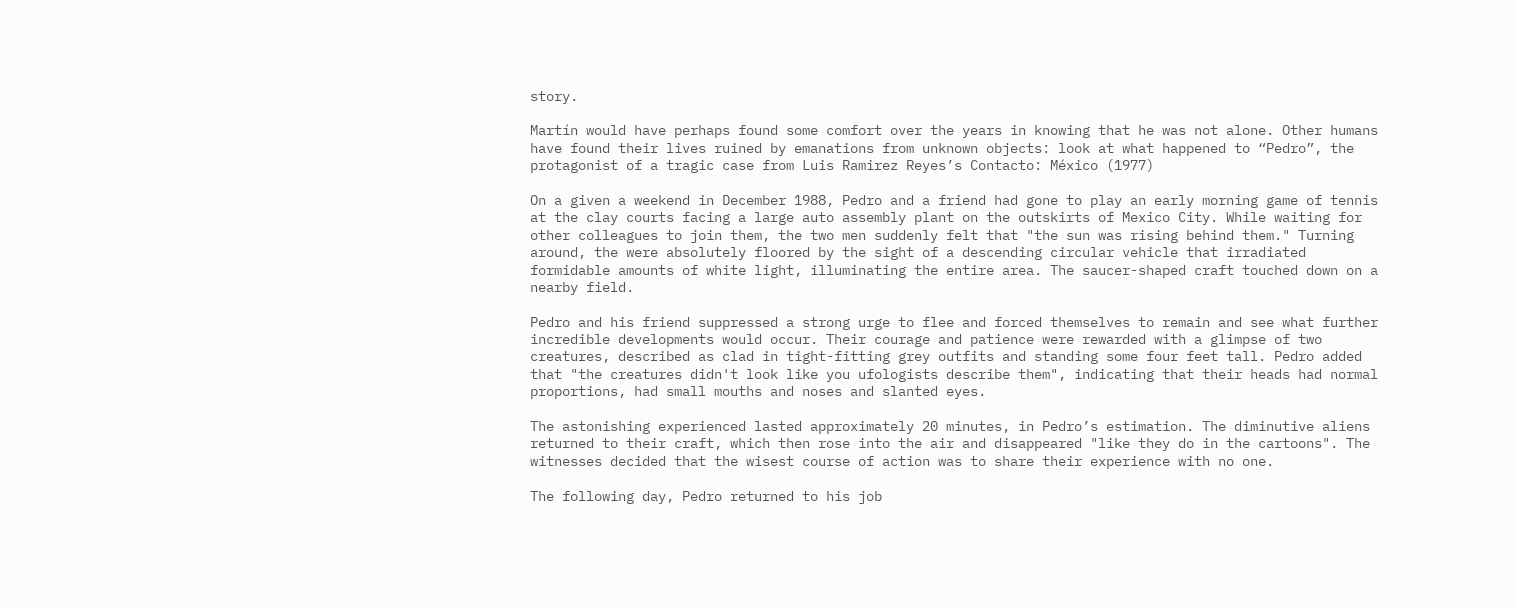story.

Martín would have perhaps found some comfort over the years in knowing that he was not alone. Other humans have found their lives ruined by emanations from unknown objects: look at what happened to “Pedro”, the protagonist of a tragic case from Luis Ramirez Reyes’s Contacto: México (1977)

On a given a weekend in December 1988, Pedro and a friend had gone to play an early morning game of tennis at the clay courts facing a large auto assembly plant on the outskirts of Mexico City. While waiting for other colleagues to join them, the two men suddenly felt that "the sun was rising behind them." Turning around, the were absolutely floored by the sight of a descending circular vehicle that irradiated formidable amounts of white light, illuminating the entire area. The saucer-shaped craft touched down on a nearby field.

Pedro and his friend suppressed a strong urge to flee and forced themselves to remain and see what further incredible developments would occur. Their courage and patience were rewarded with a glimpse of two creatures, described as clad in tight-fitting grey outfits and standing some four feet tall. Pedro added that "the creatures didn't look like you ufologists describe them", indicating that their heads had normal proportions, had small mouths and noses and slanted eyes.

The astonishing experienced lasted approximately 20 minutes, in Pedro’s estimation. The diminutive aliens returned to their craft, which then rose into the air and disappeared "like they do in the cartoons". The witnesses decided that the wisest course of action was to share their experience with no one.

The following day, Pedro returned to his job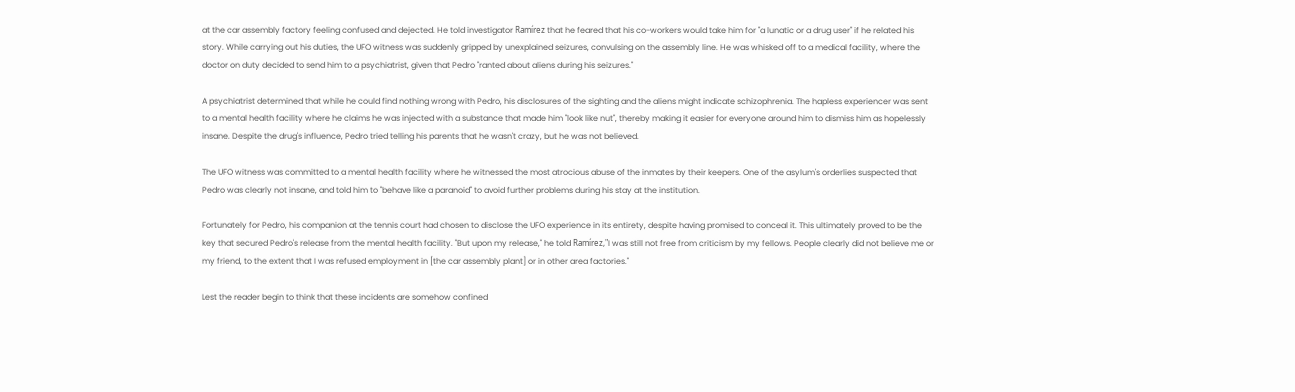at the car assembly factory feeling confused and dejected. He told investigator Ramírez that he feared that his co-workers would take him for "a lunatic or a drug user" if he related his story. While carrying out his duties, the UFO witness was suddenly gripped by unexplained seizures, convulsing on the assembly line. He was whisked off to a medical facility, where the doctor on duty decided to send him to a psychiatrist, given that Pedro "ranted about aliens during his seizures."

A psychiatrist determined that while he could find nothing wrong with Pedro, his disclosures of the sighting and the aliens might indicate schizophrenia. The hapless experiencer was sent to a mental health facility where he claims he was injected with a substance that made him "look like nut", thereby making it easier for everyone around him to dismiss him as hopelessly insane. Despite the drug's influence, Pedro tried telling his parents that he wasn't crazy, but he was not believed.

The UFO witness was committed to a mental health facility where he witnessed the most atrocious abuse of the inmates by their keepers. One of the asylum's orderlies suspected that Pedro was clearly not insane, and told him to "behave like a paranoid" to avoid further problems during his stay at the institution.

Fortunately for Pedro, his companion at the tennis court had chosen to disclose the UFO experience in its entirety, despite having promised to conceal it. This ultimately proved to be the key that secured Pedro's release from the mental health facility. "But upon my release," he told Ramírez,"I was still not free from criticism by my fellows. People clearly did not believe me or my friend, to the extent that I was refused employment in [the car assembly plant] or in other area factories."

Lest the reader begin to think that these incidents are somehow confined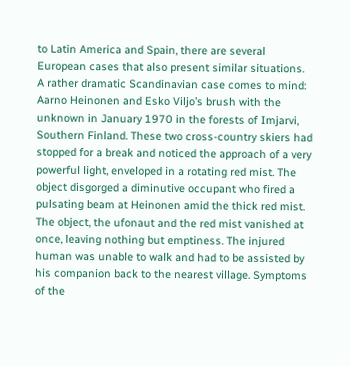to Latin America and Spain, there are several European cases that also present similar situations. A rather dramatic Scandinavian case comes to mind: Aarno Heinonen and Esko Viljo’s brush with the unknown in January 1970 in the forests of Imjarvi, Southern Finland. These two cross-country skiers had stopped for a break and noticed the approach of a very powerful light, enveloped in a rotating red mist. The object disgorged a diminutive occupant who fired a pulsating beam at Heinonen amid the thick red mist. The object, the ufonaut and the red mist vanished at once, leaving nothing but emptiness. The injured human was unable to walk and had to be assisted by his companion back to the nearest village. Symptoms of the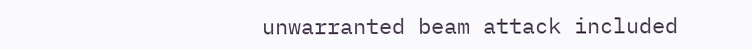unwarranted beam attack included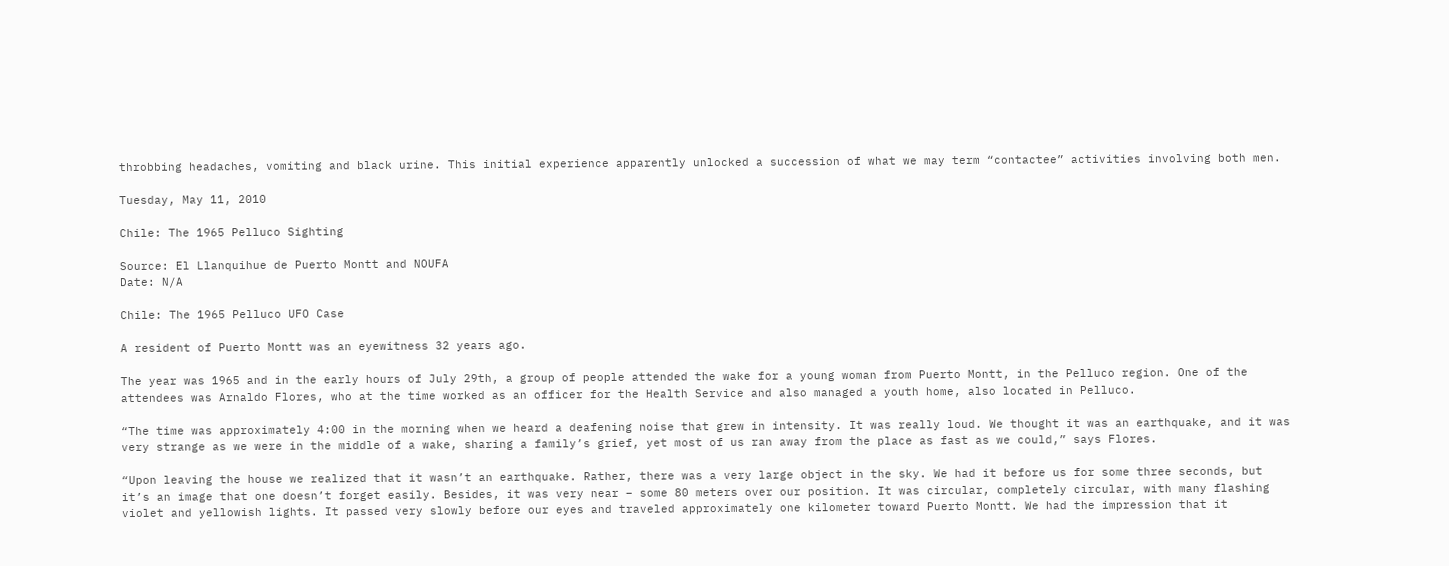throbbing headaches, vomiting and black urine. This initial experience apparently unlocked a succession of what we may term “contactee” activities involving both men.

Tuesday, May 11, 2010

Chile: The 1965 Pelluco Sighting

Source: El Llanquihue de Puerto Montt and NOUFA
Date: N/A

Chile: The 1965 Pelluco UFO Case

A resident of Puerto Montt was an eyewitness 32 years ago.

The year was 1965 and in the early hours of July 29th, a group of people attended the wake for a young woman from Puerto Montt, in the Pelluco region. One of the attendees was Arnaldo Flores, who at the time worked as an officer for the Health Service and also managed a youth home, also located in Pelluco.

“The time was approximately 4:00 in the morning when we heard a deafening noise that grew in intensity. It was really loud. We thought it was an earthquake, and it was very strange as we were in the middle of a wake, sharing a family’s grief, yet most of us ran away from the place as fast as we could,” says Flores.

“Upon leaving the house we realized that it wasn’t an earthquake. Rather, there was a very large object in the sky. We had it before us for some three seconds, but it’s an image that one doesn’t forget easily. Besides, it was very near – some 80 meters over our position. It was circular, completely circular, with many flashing violet and yellowish lights. It passed very slowly before our eyes and traveled approximately one kilometer toward Puerto Montt. We had the impression that it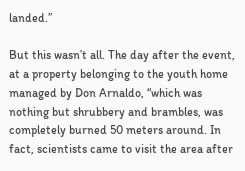landed.”

But this wasn’t all. The day after the event, at a property belonging to the youth home managed by Don Arnaldo, “which was nothing but shrubbery and brambles, was completely burned 50 meters around. In fact, scientists came to visit the area after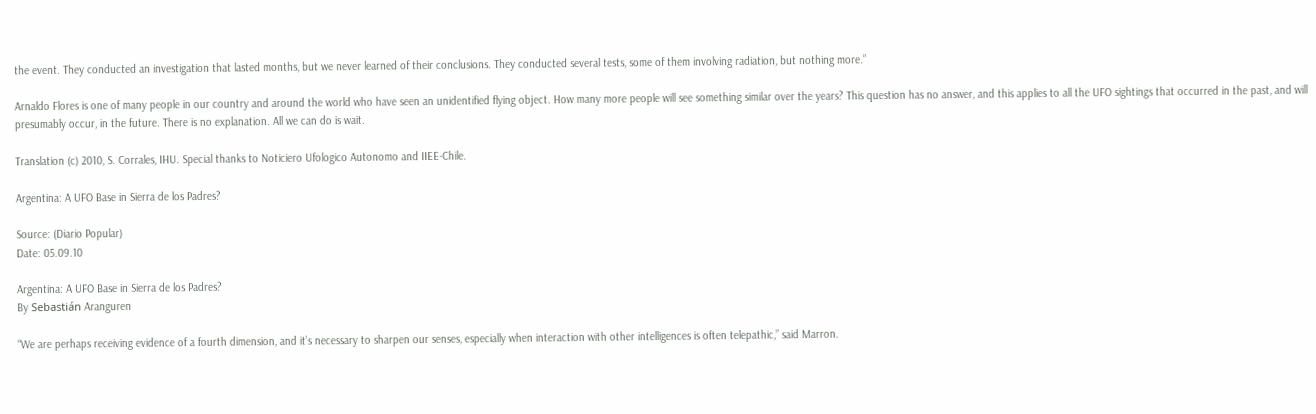the event. They conducted an investigation that lasted months, but we never learned of their conclusions. They conducted several tests, some of them involving radiation, but nothing more.”

Arnaldo Flores is one of many people in our country and around the world who have seen an unidentified flying object. How many more people will see something similar over the years? This question has no answer, and this applies to all the UFO sightings that occurred in the past, and will presumably occur, in the future. There is no explanation. All we can do is wait.

Translation (c) 2010, S. Corrales, IHU. Special thanks to Noticiero Ufologico Autonomo and IIEE-Chile.

Argentina: A UFO Base in Sierra de los Padres?

Source: (Diario Popular)
Date: 05.09.10

Argentina: A UFO Base in Sierra de los Padres?
By Sebastián Aranguren

“We are perhaps receiving evidence of a fourth dimension, and it’s necessary to sharpen our senses, especially when interaction with other intelligences is often telepathic,” said Marron.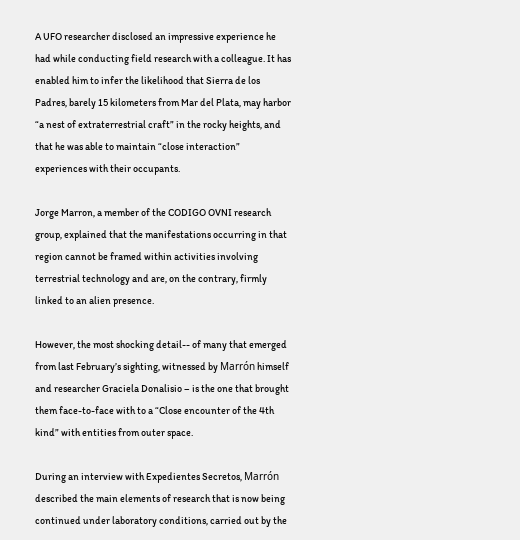A UFO researcher disclosed an impressive experience he had while conducting field research with a colleague. It has enabled him to infer the likelihood that Sierra de los Padres, barely 15 kilometers from Mar del Plata, may harbor “a nest of extraterrestrial craft” in the rocky heights, and that he was able to maintain “close interaction” experiences with their occupants.

Jorge Marron, a member of the CODIGO OVNI research group, explained that the manifestations occurring in that region cannot be framed within activities involving terrestrial technology and are, on the contrary, firmly linked to an alien presence.

However, the most shocking detail-- of many that emerged from last February’s sighting, witnessed by Marrón himself and researcher Graciela Donalisio – is the one that brought them face-to-face with to a “Close encounter of the 4th kind” with entities from outer space.

During an interview with Expedientes Secretos, Marrón described the main elements of research that is now being continued under laboratory conditions, carried out by the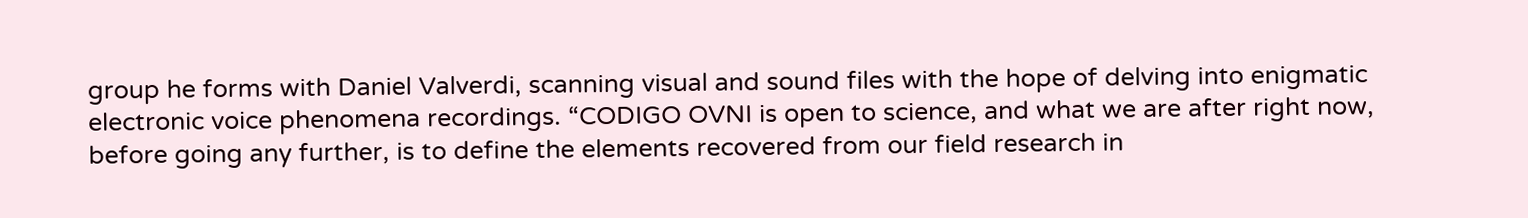group he forms with Daniel Valverdi, scanning visual and sound files with the hope of delving into enigmatic electronic voice phenomena recordings. “CODIGO OVNI is open to science, and what we are after right now, before going any further, is to define the elements recovered from our field research in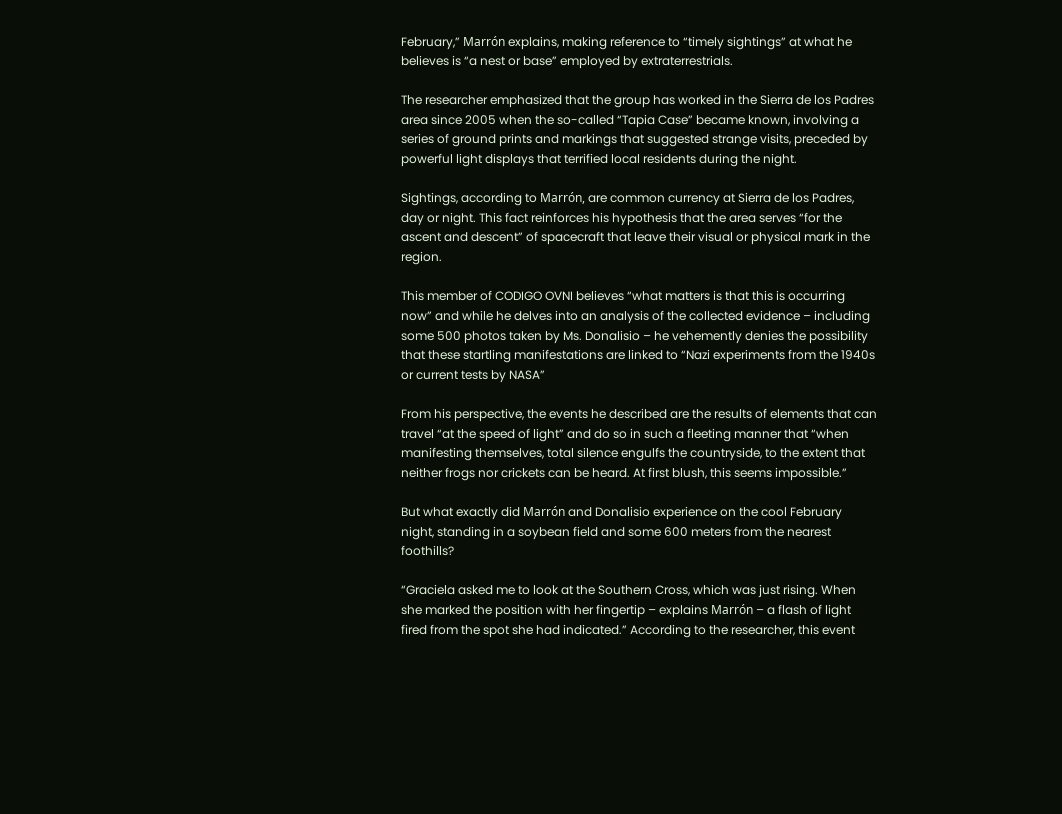February,” Marrón explains, making reference to “timely sightings” at what he believes is “a nest or base” employed by extraterrestrials.

The researcher emphasized that the group has worked in the Sierra de los Padres area since 2005 when the so-called “Tapia Case” became known, involving a series of ground prints and markings that suggested strange visits, preceded by powerful light displays that terrified local residents during the night.

Sightings, according to Marrón, are common currency at Sierra de los Padres, day or night. This fact reinforces his hypothesis that the area serves “for the ascent and descent” of spacecraft that leave their visual or physical mark in the region.

This member of CODIGO OVNI believes “what matters is that this is occurring now” and while he delves into an analysis of the collected evidence – including some 500 photos taken by Ms. Donalisio – he vehemently denies the possibility that these startling manifestations are linked to “Nazi experiments from the 1940s or current tests by NASA”

From his perspective, the events he described are the results of elements that can travel “at the speed of light” and do so in such a fleeting manner that “when manifesting themselves, total silence engulfs the countryside, to the extent that neither frogs nor crickets can be heard. At first blush, this seems impossible.”

But what exactly did Marrón and Donalisio experience on the cool February night, standing in a soybean field and some 600 meters from the nearest foothills?

“Graciela asked me to look at the Southern Cross, which was just rising. When she marked the position with her fingertip – explains Marrón – a flash of light fired from the spot she had indicated.” According to the researcher, this event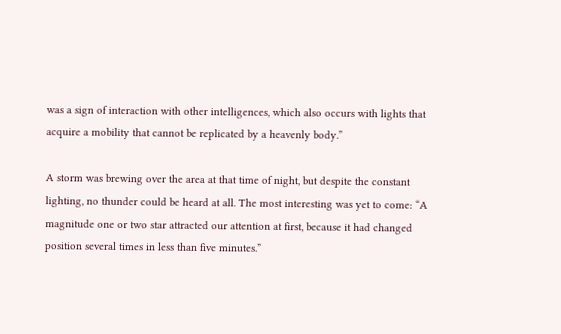was a sign of interaction with other intelligences, which also occurs with lights that acquire a mobility that cannot be replicated by a heavenly body.”

A storm was brewing over the area at that time of night, but despite the constant lighting, no thunder could be heard at all. The most interesting was yet to come: “A magnitude one or two star attracted our attention at first, because it had changed position several times in less than five minutes.”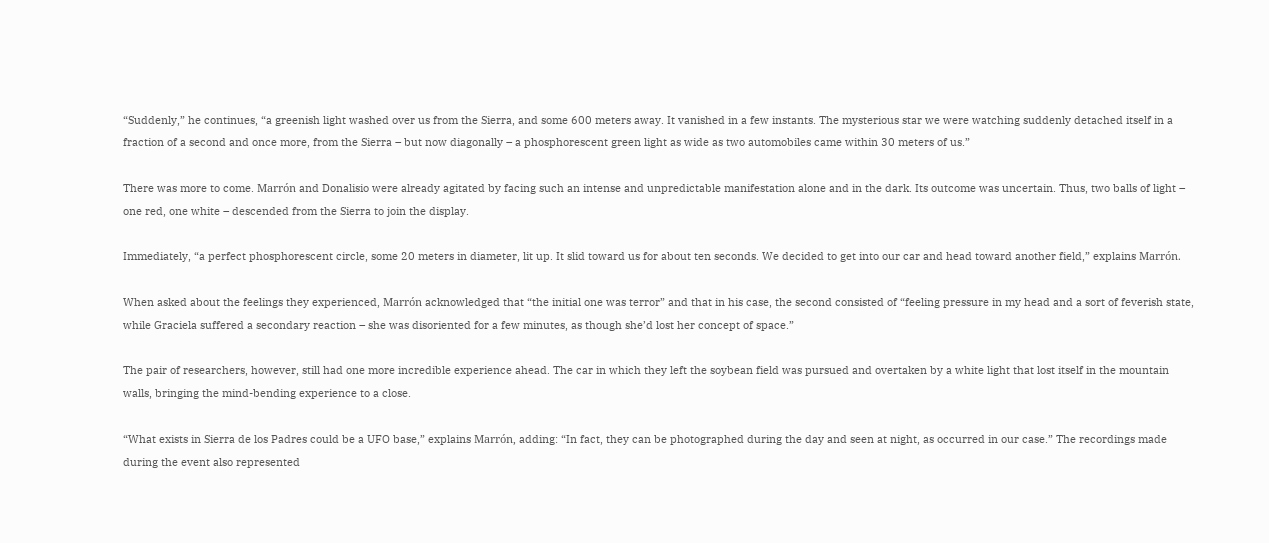“Suddenly,” he continues, “a greenish light washed over us from the Sierra, and some 600 meters away. It vanished in a few instants. The mysterious star we were watching suddenly detached itself in a fraction of a second and once more, from the Sierra – but now diagonally – a phosphorescent green light as wide as two automobiles came within 30 meters of us.”

There was more to come. Marrón and Donalisio were already agitated by facing such an intense and unpredictable manifestation alone and in the dark. Its outcome was uncertain. Thus, two balls of light – one red, one white – descended from the Sierra to join the display.

Immediately, “a perfect phosphorescent circle, some 20 meters in diameter, lit up. It slid toward us for about ten seconds. We decided to get into our car and head toward another field,” explains Marrón.

When asked about the feelings they experienced, Marrón acknowledged that “the initial one was terror” and that in his case, the second consisted of “feeling pressure in my head and a sort of feverish state, while Graciela suffered a secondary reaction – she was disoriented for a few minutes, as though she’d lost her concept of space.”

The pair of researchers, however, still had one more incredible experience ahead. The car in which they left the soybean field was pursued and overtaken by a white light that lost itself in the mountain walls, bringing the mind-bending experience to a close.

“What exists in Sierra de los Padres could be a UFO base,” explains Marrón, adding: “In fact, they can be photographed during the day and seen at night, as occurred in our case.” The recordings made during the event also represented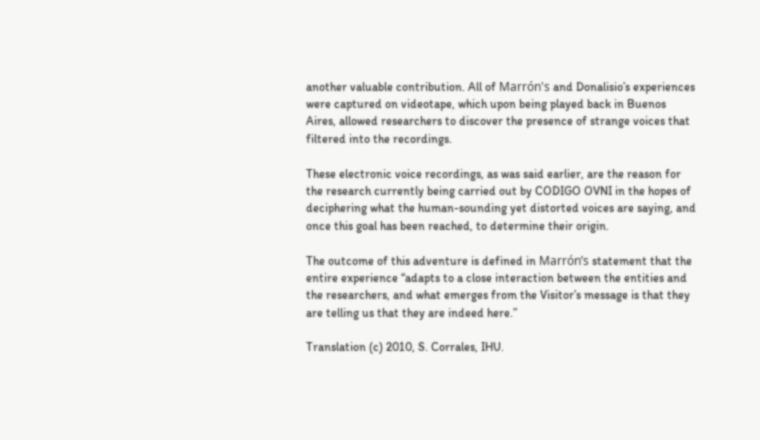another valuable contribution. All of Marrón's and Donalisio’s experiences were captured on videotape, which upon being played back in Buenos Aires, allowed researchers to discover the presence of strange voices that filtered into the recordings.

These electronic voice recordings, as was said earlier, are the reason for the research currently being carried out by CODIGO OVNI in the hopes of deciphering what the human-sounding yet distorted voices are saying, and once this goal has been reached, to determine their origin.

The outcome of this adventure is defined in Marrón’s statement that the entire experience “adapts to a close interaction between the entities and the researchers, and what emerges from the Visitor’s message is that they are telling us that they are indeed here.”

Translation (c) 2010, S. Corrales, IHU.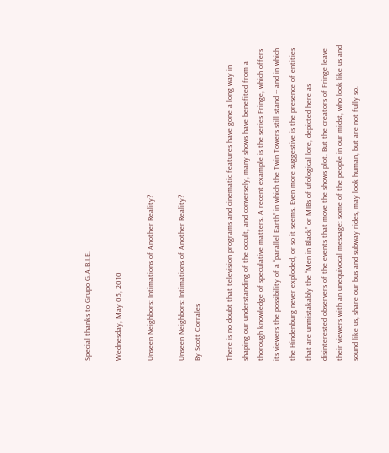Special thanks to Grupo G.A.B.I.E.

Wednesday, May 05, 2010

Unseen Neighbors: Intimations of Another Reality?

Unseen Neighbors: Intimations of Another Reality?
By Scott Corrales

There is no doubt that television programs and cinematic features have gone a long way in shaping our understanding of the occult, and conversely, many shows have benefited from a thorough knowledge of speculative matters. A recent example is the series Fringe, which offers its viewers the possibility of a “parallel Earth” in which the Twin Towers still stand -- and in which the Hindenburg never exploded, or so it seems. Even more suggestive is the presence of entities that are unmistakably the “Men in Black” or MIBs of ufological lore, depicted here as disinterested observers of the events that move the shows plot. But the creators of Fringe leave their viewers with an unequivocal message: some of the people in our midst, who look like us and sound like us, share our bus and subway rides, may look human, but are not fully so.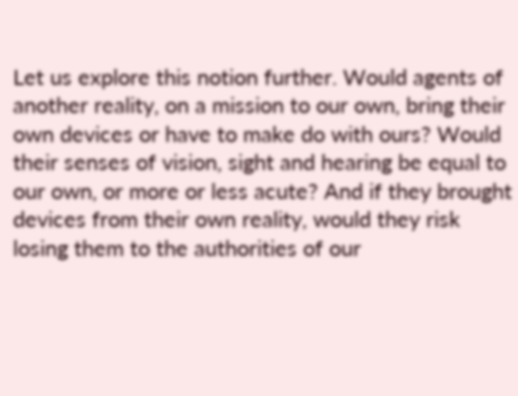Let us explore this notion further. Would agents of another reality, on a mission to our own, bring their own devices or have to make do with ours? Would their senses of vision, sight and hearing be equal to our own, or more or less acute? And if they brought devices from their own reality, would they risk losing them to the authorities of our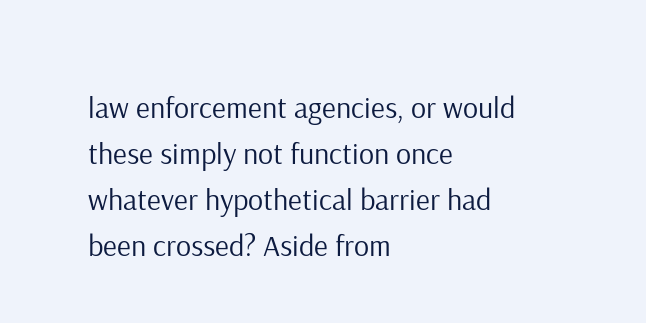law enforcement agencies, or would these simply not function once whatever hypothetical barrier had been crossed? Aside from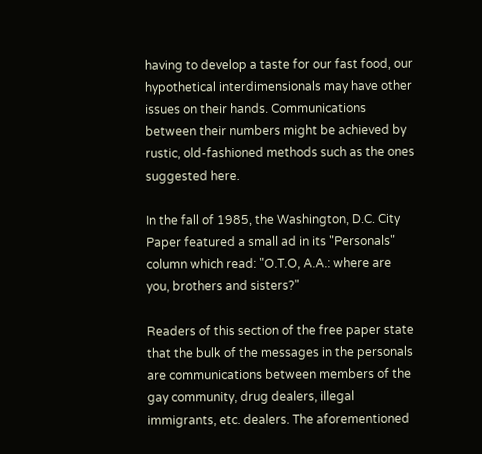having to develop a taste for our fast food, our hypothetical interdimensionals may have other issues on their hands. Communications between their numbers might be achieved by rustic, old-fashioned methods such as the ones suggested here.

In the fall of 1985, the Washington, D.C. City Paper featured a small ad in its "Personals" column which read: "O.T.O, A.A.: where are you, brothers and sisters?"

Readers of this section of the free paper state that the bulk of the messages in the personals are communications between members of the gay community, drug dealers, illegal immigrants, etc. dealers. The aforementioned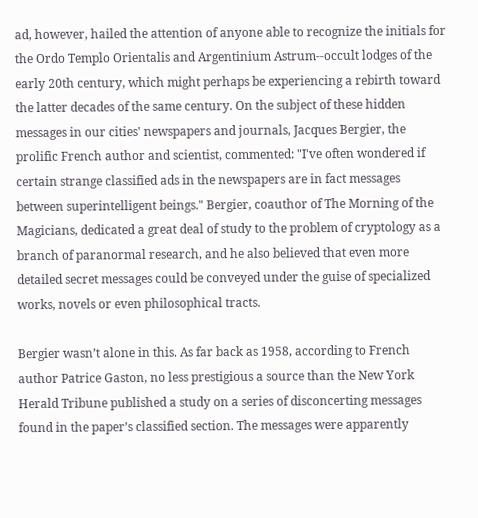ad, however, hailed the attention of anyone able to recognize the initials for the Ordo Templo Orientalis and Argentinium Astrum--occult lodges of the early 20th century, which might perhaps be experiencing a rebirth toward the latter decades of the same century. On the subject of these hidden messages in our cities' newspapers and journals, Jacques Bergier, the prolific French author and scientist, commented: "I've often wondered if certain strange classified ads in the newspapers are in fact messages between superintelligent beings." Bergier, coauthor of The Morning of the Magicians, dedicated a great deal of study to the problem of cryptology as a branch of paranormal research, and he also believed that even more detailed secret messages could be conveyed under the guise of specialized works, novels or even philosophical tracts.

Bergier wasn’t alone in this. As far back as 1958, according to French author Patrice Gaston, no less prestigious a source than the New York Herald Tribune published a study on a series of disconcerting messages found in the paper’s classified section. The messages were apparently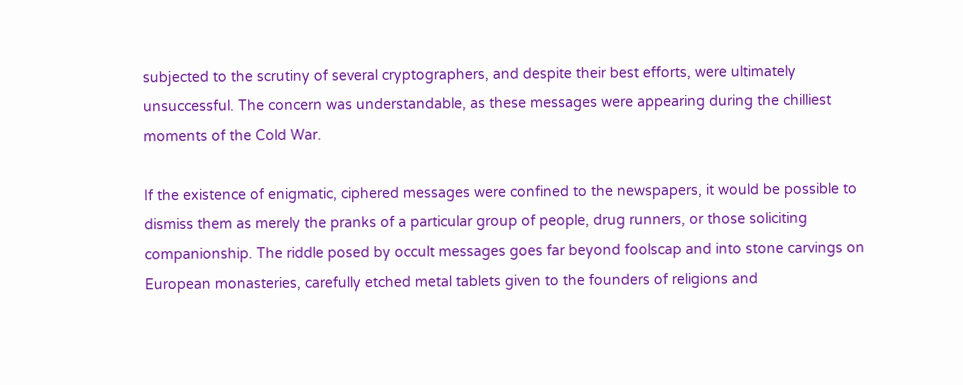subjected to the scrutiny of several cryptographers, and despite their best efforts, were ultimately unsuccessful. The concern was understandable, as these messages were appearing during the chilliest moments of the Cold War.

If the existence of enigmatic, ciphered messages were confined to the newspapers, it would be possible to dismiss them as merely the pranks of a particular group of people, drug runners, or those soliciting companionship. The riddle posed by occult messages goes far beyond foolscap and into stone carvings on European monasteries, carefully etched metal tablets given to the founders of religions and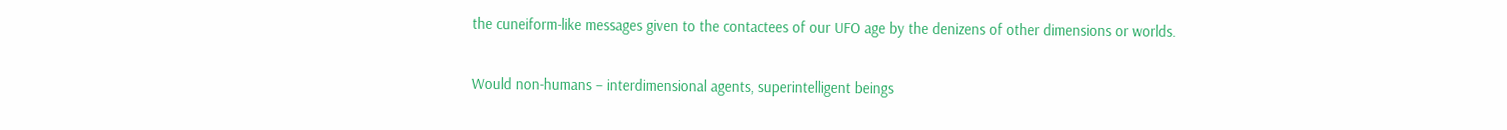the cuneiform-like messages given to the contactees of our UFO age by the denizens of other dimensions or worlds.

Would non-humans – interdimensional agents, superintelligent beings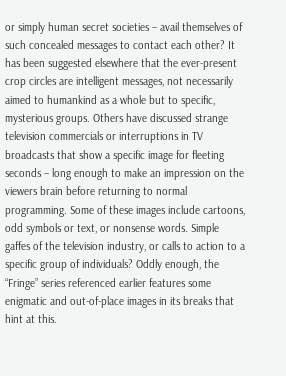or simply human secret societies – avail themselves of such concealed messages to contact each other? It has been suggested elsewhere that the ever-present crop circles are intelligent messages, not necessarily aimed to humankind as a whole but to specific, mysterious groups. Others have discussed strange television commercials or interruptions in TV broadcasts that show a specific image for fleeting seconds – long enough to make an impression on the viewers brain before returning to normal programming. Some of these images include cartoons, odd symbols or text, or nonsense words. Simple gaffes of the television industry, or calls to action to a specific group of individuals? Oddly enough, the “Fringe” series referenced earlier features some enigmatic and out-of-place images in its breaks that hint at this.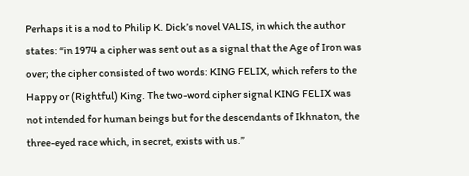Perhaps it is a nod to Philip K. Dick’s novel VALIS, in which the author states: “in 1974 a cipher was sent out as a signal that the Age of Iron was over; the cipher consisted of two words: KING FELIX, which refers to the Happy or (Rightful) King. The two-word cipher signal KING FELIX was not intended for human beings but for the descendants of Ikhnaton, the three-eyed race which, in secret, exists with us.”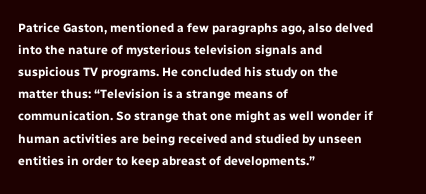Patrice Gaston, mentioned a few paragraphs ago, also delved into the nature of mysterious television signals and suspicious TV programs. He concluded his study on the matter thus: “Television is a strange means of communication. So strange that one might as well wonder if human activities are being received and studied by unseen entities in order to keep abreast of developments.”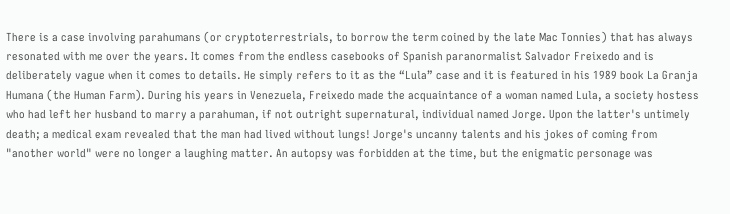There is a case involving parahumans (or cryptoterrestrials, to borrow the term coined by the late Mac Tonnies) that has always resonated with me over the years. It comes from the endless casebooks of Spanish paranormalist Salvador Freixedo and is deliberately vague when it comes to details. He simply refers to it as the “Lula” case and it is featured in his 1989 book La Granja Humana (the Human Farm). During his years in Venezuela, Freixedo made the acquaintance of a woman named Lula, a society hostess who had left her husband to marry a parahuman, if not outright supernatural, individual named Jorge. Upon the latter's untimely death; a medical exam revealed that the man had lived without lungs! Jorge's uncanny talents and his jokes of coming from "another world" were no longer a laughing matter. An autopsy was forbidden at the time, but the enigmatic personage was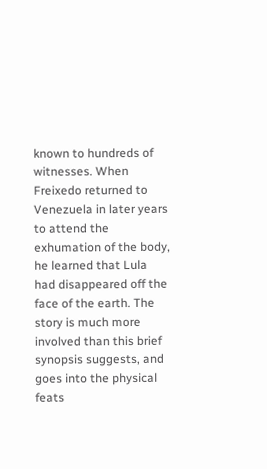known to hundreds of witnesses. When Freixedo returned to Venezuela in later years to attend the exhumation of the body, he learned that Lula had disappeared off the face of the earth. The story is much more involved than this brief synopsis suggests, and goes into the physical feats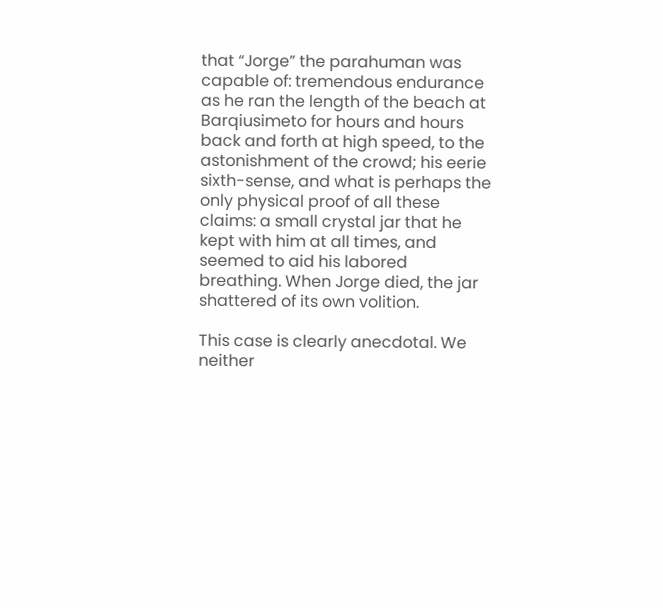that “Jorge” the parahuman was capable of: tremendous endurance as he ran the length of the beach at Barqiusimeto for hours and hours back and forth at high speed, to the astonishment of the crowd; his eerie sixth-sense, and what is perhaps the only physical proof of all these claims: a small crystal jar that he kept with him at all times, and seemed to aid his labored breathing. When Jorge died, the jar shattered of its own volition.

This case is clearly anecdotal. We neither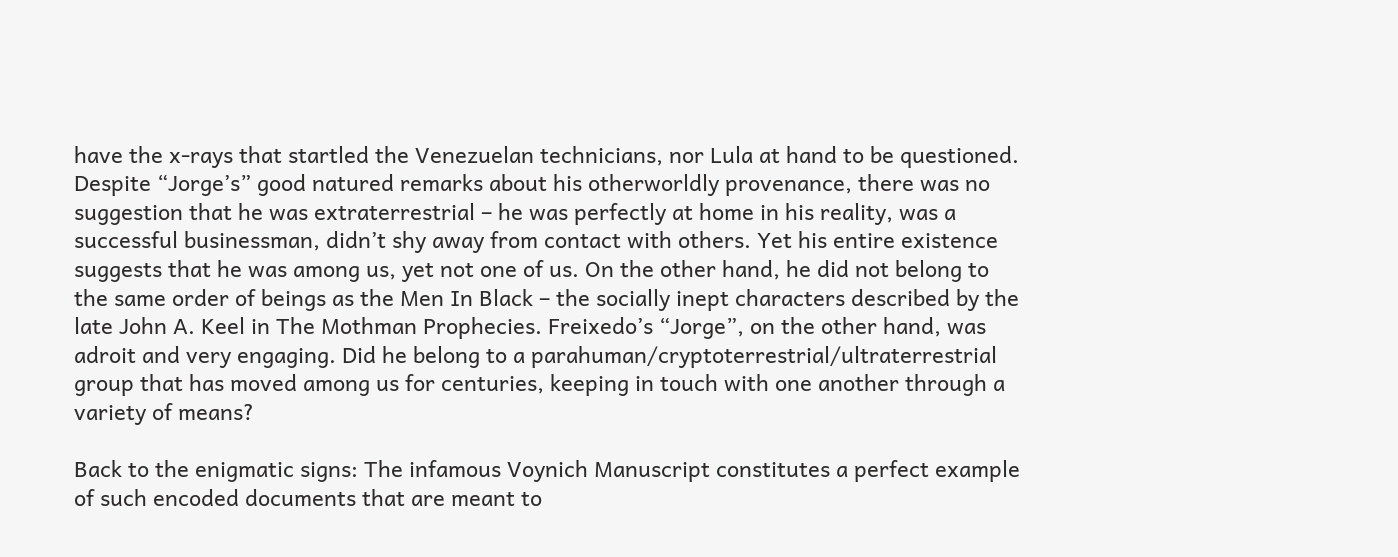have the x-rays that startled the Venezuelan technicians, nor Lula at hand to be questioned. Despite “Jorge’s” good natured remarks about his otherworldly provenance, there was no suggestion that he was extraterrestrial – he was perfectly at home in his reality, was a successful businessman, didn’t shy away from contact with others. Yet his entire existence suggests that he was among us, yet not one of us. On the other hand, he did not belong to the same order of beings as the Men In Black – the socially inept characters described by the late John A. Keel in The Mothman Prophecies. Freixedo’s “Jorge”, on the other hand, was adroit and very engaging. Did he belong to a parahuman/cryptoterrestrial/ultraterrestrial group that has moved among us for centuries, keeping in touch with one another through a variety of means?

Back to the enigmatic signs: The infamous Voynich Manuscript constitutes a perfect example of such encoded documents that are meant to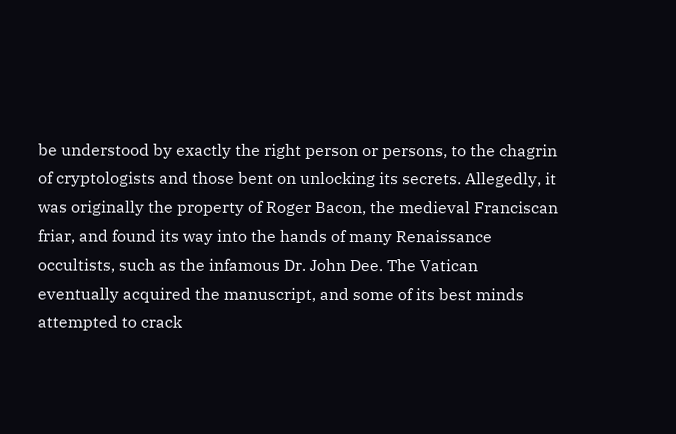be understood by exactly the right person or persons, to the chagrin of cryptologists and those bent on unlocking its secrets. Allegedly, it was originally the property of Roger Bacon, the medieval Franciscan friar, and found its way into the hands of many Renaissance occultists, such as the infamous Dr. John Dee. The Vatican eventually acquired the manuscript, and some of its best minds attempted to crack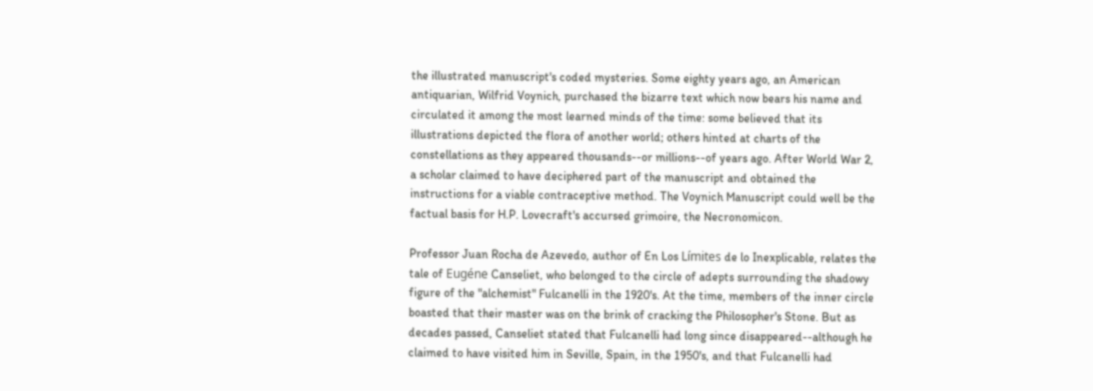the illustrated manuscript's coded mysteries. Some eighty years ago, an American antiquarian, Wilfrid Voynich, purchased the bizarre text which now bears his name and circulated it among the most learned minds of the time: some believed that its illustrations depicted the flora of another world; others hinted at charts of the constellations as they appeared thousands--or millions--of years ago. After World War 2, a scholar claimed to have deciphered part of the manuscript and obtained the instructions for a viable contraceptive method. The Voynich Manuscript could well be the factual basis for H.P. Lovecraft's accursed grimoire, the Necronomicon.

Professor Juan Rocha de Azevedo, author of En Los Límites de lo Inexplicable, relates the tale of Eugéne Canseliet, who belonged to the circle of adepts surrounding the shadowy figure of the "alchemist" Fulcanelli in the 1920's. At the time, members of the inner circle boasted that their master was on the brink of cracking the Philosopher's Stone. But as decades passed, Canseliet stated that Fulcanelli had long since disappeared--although he claimed to have visited him in Seville, Spain, in the 1950's, and that Fulcanelli had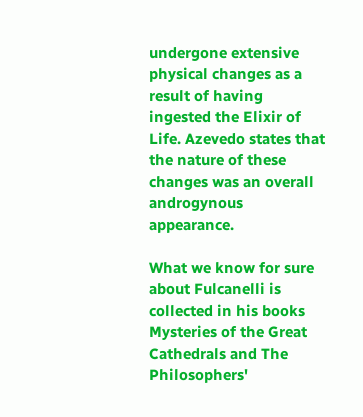undergone extensive physical changes as a result of having ingested the Elixir of Life. Azevedo states that the nature of these changes was an overall androgynous appearance.

What we know for sure about Fulcanelli is collected in his books Mysteries of the Great Cathedrals and The Philosophers'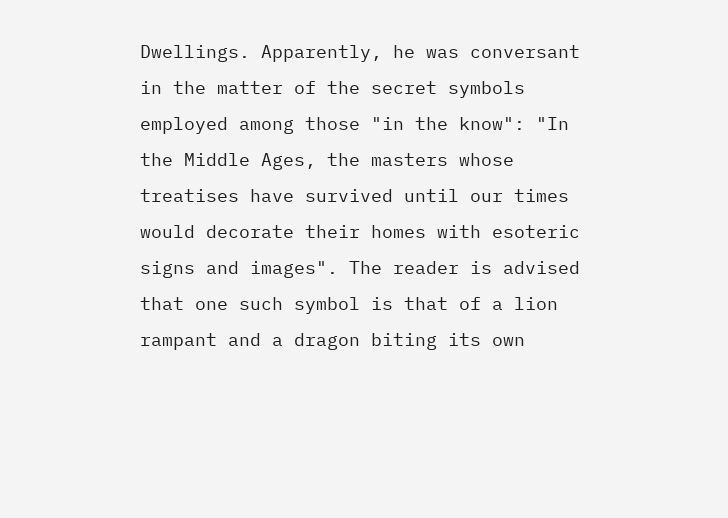Dwellings. Apparently, he was conversant in the matter of the secret symbols employed among those "in the know": "In the Middle Ages, the masters whose treatises have survived until our times would decorate their homes with esoteric signs and images". The reader is advised that one such symbol is that of a lion rampant and a dragon biting its own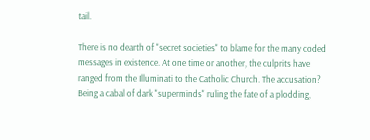tail.

There is no dearth of "secret societies" to blame for the many coded messages in existence. At one time or another, the culprits have ranged from the Illuminati to the Catholic Church. The accusation? Being a cabal of dark "superminds" ruling the fate of a plodding,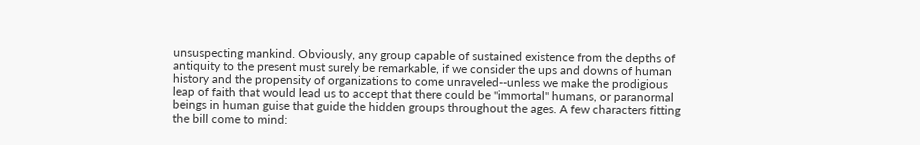unsuspecting mankind. Obviously, any group capable of sustained existence from the depths of antiquity to the present must surely be remarkable, if we consider the ups and downs of human history and the propensity of organizations to come unraveled--unless we make the prodigious leap of faith that would lead us to accept that there could be "immortal" humans, or paranormal beings in human guise that guide the hidden groups throughout the ages. A few characters fitting the bill come to mind: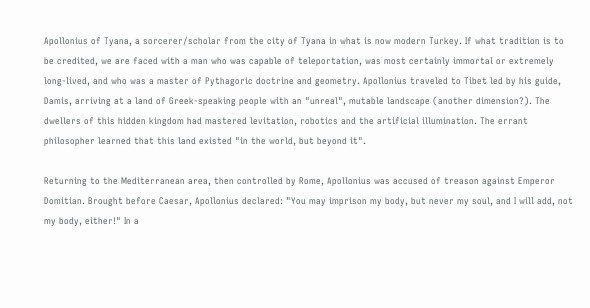Apollonius of Tyana, a sorcerer/scholar from the city of Tyana in what is now modern Turkey. If what tradition is to be credited, we are faced with a man who was capable of teleportation, was most certainly immortal or extremely long-lived, and who was a master of Pythagoric doctrine and geometry. Apollonius traveled to Tibet led by his guide, Damis, arriving at a land of Greek-speaking people with an "unreal", mutable landscape (another dimension?). The dwellers of this hidden kingdom had mastered levitation, robotics and the artificial illumination. The errant philosopher learned that this land existed "in the world, but beyond it".

Returning to the Mediterranean area, then controlled by Rome, Apollonius was accused of treason against Emperor Domitian. Brought before Caesar, Apollonius declared: "You may imprison my body, but never my soul, and I will add, not my body, either!" In a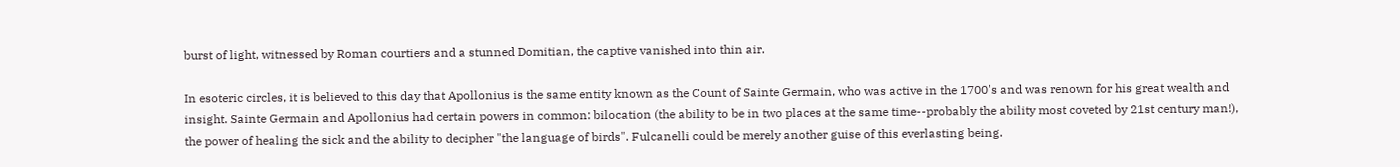burst of light, witnessed by Roman courtiers and a stunned Domitian, the captive vanished into thin air.

In esoteric circles, it is believed to this day that Apollonius is the same entity known as the Count of Sainte Germain, who was active in the 1700's and was renown for his great wealth and insight. Sainte Germain and Apollonius had certain powers in common: bilocation (the ability to be in two places at the same time--probably the ability most coveted by 21st century man!), the power of healing the sick and the ability to decipher "the language of birds". Fulcanelli could be merely another guise of this everlasting being.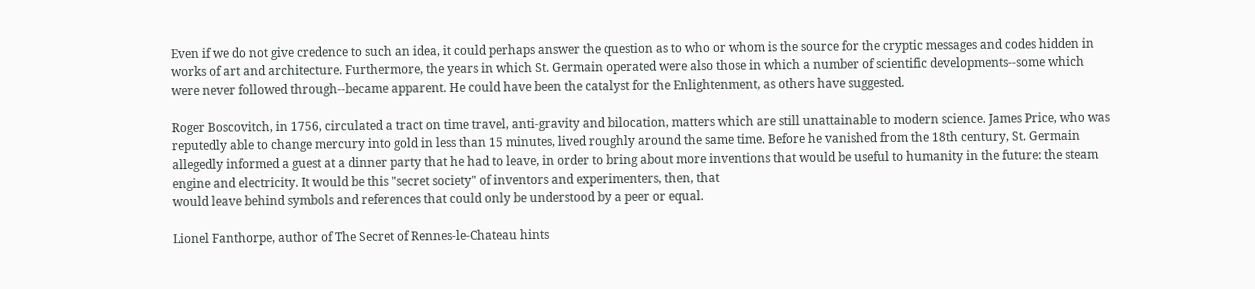Even if we do not give credence to such an idea, it could perhaps answer the question as to who or whom is the source for the cryptic messages and codes hidden in works of art and architecture. Furthermore, the years in which St. Germain operated were also those in which a number of scientific developments--some which were never followed through--became apparent. He could have been the catalyst for the Enlightenment, as others have suggested.

Roger Boscovitch, in 1756, circulated a tract on time travel, anti-gravity and bilocation, matters which are still unattainable to modern science. James Price, who was reputedly able to change mercury into gold in less than 15 minutes, lived roughly around the same time. Before he vanished from the 18th century, St. Germain allegedly informed a guest at a dinner party that he had to leave, in order to bring about more inventions that would be useful to humanity in the future: the steam engine and electricity. It would be this "secret society" of inventors and experimenters, then, that
would leave behind symbols and references that could only be understood by a peer or equal.

Lionel Fanthorpe, author of The Secret of Rennes-le-Chateau hints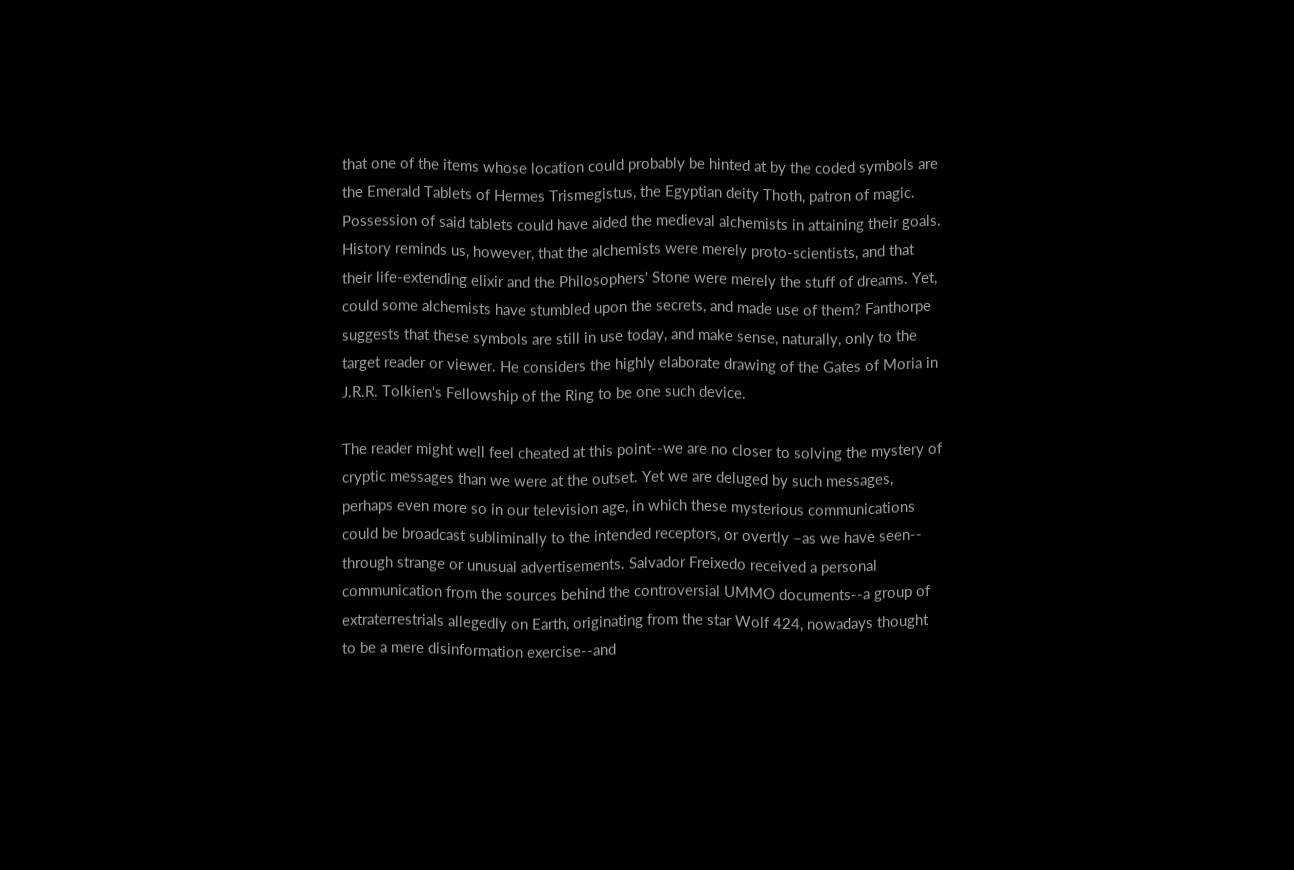that one of the items whose location could probably be hinted at by the coded symbols are the Emerald Tablets of Hermes Trismegistus, the Egyptian deity Thoth, patron of magic. Possession of said tablets could have aided the medieval alchemists in attaining their goals. History reminds us, however, that the alchemists were merely proto-scientists, and that their life-extending elixir and the Philosophers' Stone were merely the stuff of dreams. Yet, could some alchemists have stumbled upon the secrets, and made use of them? Fanthorpe suggests that these symbols are still in use today, and make sense, naturally, only to the target reader or viewer. He considers the highly elaborate drawing of the Gates of Moria in J.R.R. Tolkien's Fellowship of the Ring to be one such device.

The reader might well feel cheated at this point--we are no closer to solving the mystery of cryptic messages than we were at the outset. Yet we are deluged by such messages, perhaps even more so in our television age, in which these mysterious communications could be broadcast subliminally to the intended receptors, or overtly –as we have seen-- through strange or unusual advertisements. Salvador Freixedo received a personal communication from the sources behind the controversial UMMO documents--a group of extraterrestrials allegedly on Earth, originating from the star Wolf 424, nowadays thought to be a mere disinformation exercise--and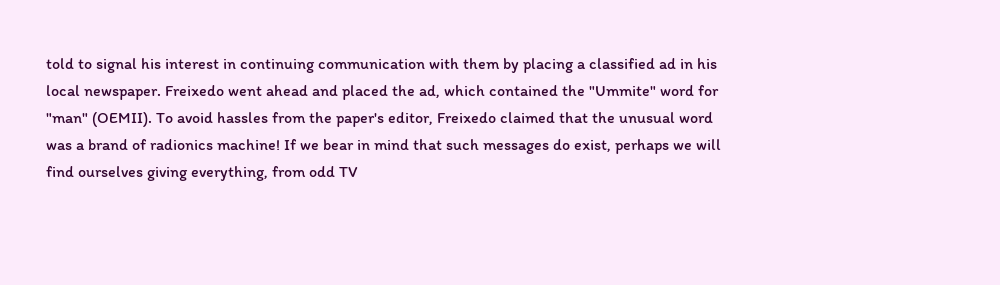told to signal his interest in continuing communication with them by placing a classified ad in his local newspaper. Freixedo went ahead and placed the ad, which contained the "Ummite" word for "man" (OEMII). To avoid hassles from the paper's editor, Freixedo claimed that the unusual word was a brand of radionics machine! If we bear in mind that such messages do exist, perhaps we will find ourselves giving everything, from odd TV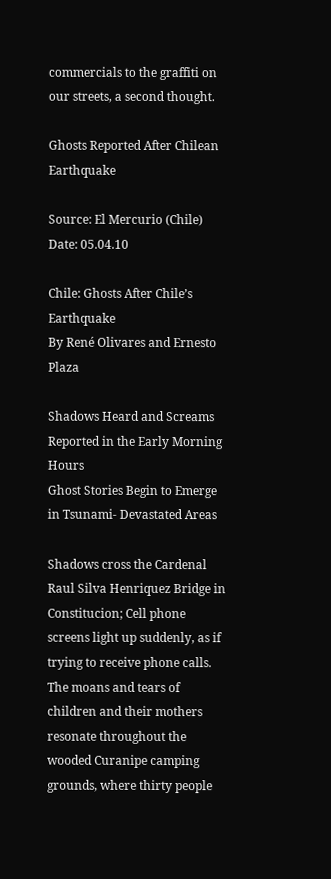commercials to the graffiti on our streets, a second thought.

Ghosts Reported After Chilean Earthquake

Source: El Mercurio (Chile)
Date: 05.04.10

Chile: Ghosts After Chile’s Earthquake
By René Olivares and Ernesto Plaza

Shadows Heard and Screams Reported in the Early Morning Hours
Ghost Stories Begin to Emerge in Tsunami- Devastated Areas

Shadows cross the Cardenal Raul Silva Henriquez Bridge in Constitucion; Cell phone screens light up suddenly, as if trying to receive phone calls. The moans and tears of children and their mothers resonate throughout the wooded Curanipe camping grounds, where thirty people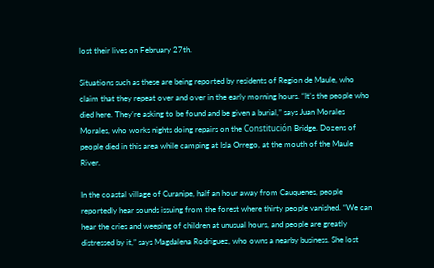lost their lives on February 27th.

Situations such as these are being reported by residents of Region de Maule, who claim that they repeat over and over in the early morning hours. “It’s the people who died here. They’re asking to be found and be given a burial,” says Juan Morales Morales, who works nights doing repairs on the Constitución Bridge. Dozens of people died in this area while camping at Isla Orrego, at the mouth of the Maule River.

In the coastal village of Curanipe, half an hour away from Cauquenes, people reportedly hear sounds issuing from the forest where thirty people vanished. “We can hear the cries and weeping of children at unusual hours, and people are greatly distressed by it,” says Magdalena Rodriguez, who owns a nearby business. She lost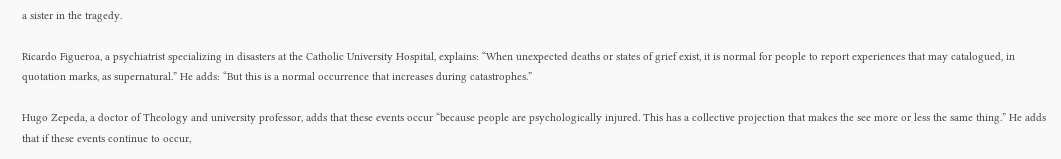a sister in the tragedy.

Ricardo Figueroa, a psychiatrist specializing in disasters at the Catholic University Hospital, explains: “When unexpected deaths or states of grief exist, it is normal for people to report experiences that may catalogued, in quotation marks, as supernatural.” He adds: “But this is a normal occurrence that increases during catastrophes.”

Hugo Zepeda, a doctor of Theology and university professor, adds that these events occur “because people are psychologically injured. This has a collective projection that makes the see more or less the same thing.” He adds that if these events continue to occur,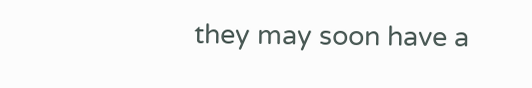they may soon have a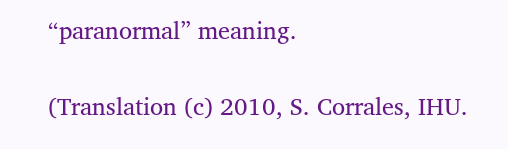“paranormal” meaning.

(Translation (c) 2010, S. Corrales, IHU.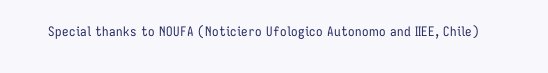Special thanks to NOUFA (Noticiero Ufologico Autonomo and IIEE, Chile)